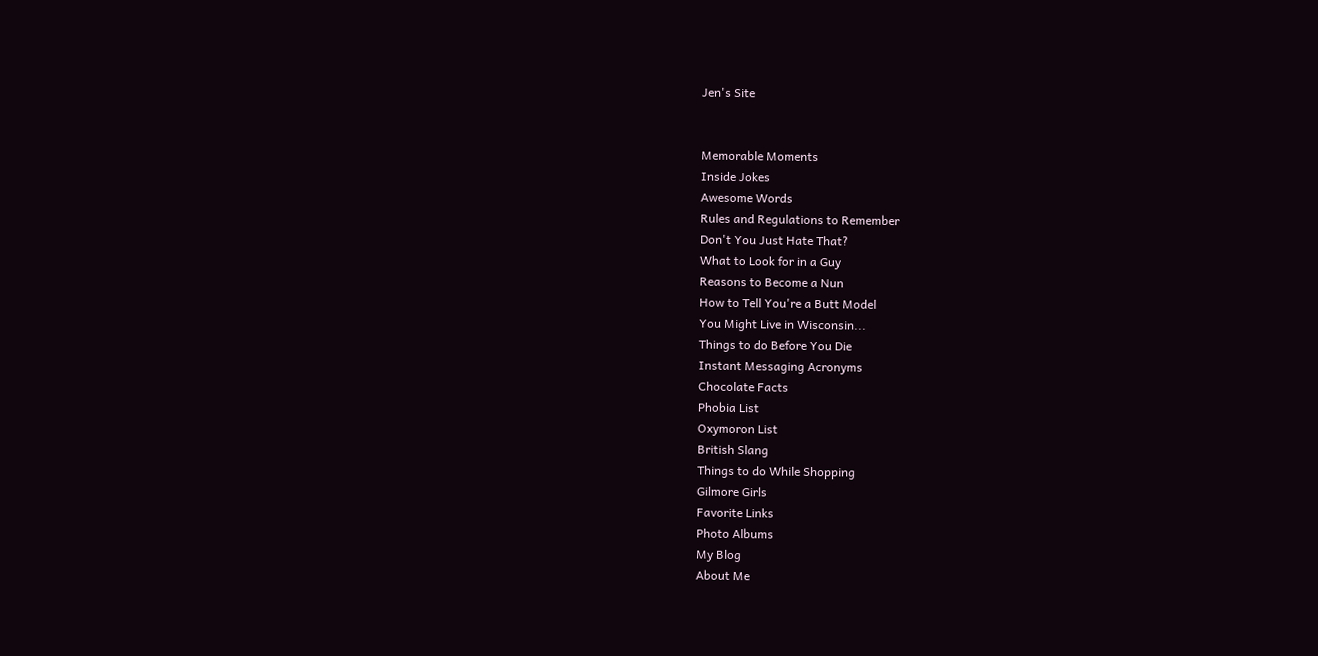Jen's Site


Memorable Moments
Inside Jokes
Awesome Words
Rules and Regulations to Remember
Don't You Just Hate That?
What to Look for in a Guy
Reasons to Become a Nun
How to Tell You're a Butt Model
You Might Live in Wisconsin...
Things to do Before You Die
Instant Messaging Acronyms
Chocolate Facts
Phobia List
Oxymoron List
British Slang
Things to do While Shopping
Gilmore Girls
Favorite Links
Photo Albums
My Blog
About Me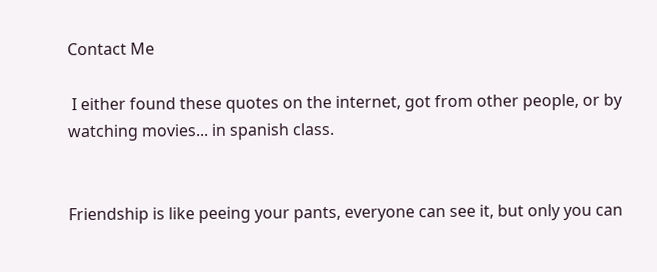Contact Me

 I either found these quotes on the internet, got from other people, or by watching movies... in spanish class.


Friendship is like peeing your pants, everyone can see it, but only you can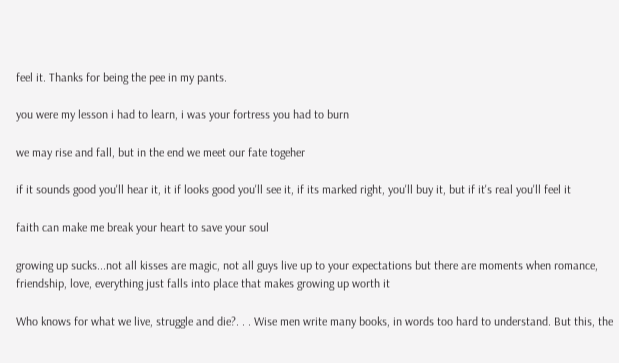feel it. Thanks for being the pee in my pants.

you were my lesson i had to learn, i was your fortress you had to burn

we may rise and fall, but in the end we meet our fate togeher

if it sounds good you'll hear it, it if looks good you'll see it, if its marked right, you'll buy it, but if it's real you'll feel it

faith can make me break your heart to save your soul

growing up sucks...not all kisses are magic, not all guys live up to your expectations but there are moments when romance, friendship, love, everything just falls into place that makes growing up worth it

Who knows for what we live, struggle and die?. . . Wise men write many books, in words too hard to understand. But this, the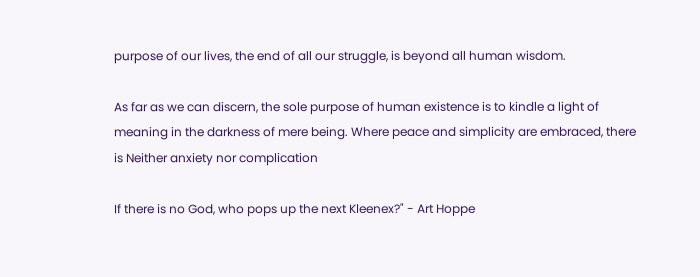purpose of our lives, the end of all our struggle, is beyond all human wisdom.

As far as we can discern, the sole purpose of human existence is to kindle a light of meaning in the darkness of mere being. Where peace and simplicity are embraced, there is Neither anxiety nor complication

If there is no God, who pops up the next Kleenex?" - Art Hoppe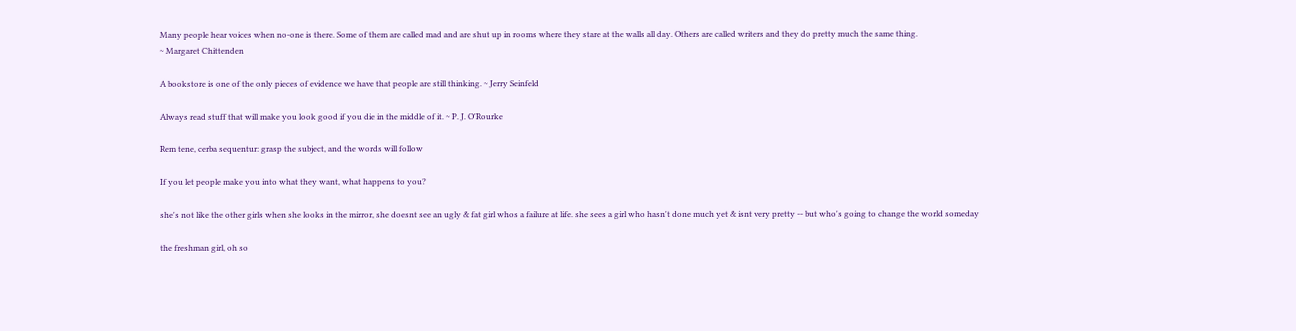Many people hear voices when no-one is there. Some of them are called mad and are shut up in rooms where they stare at the walls all day. Others are called writers and they do pretty much the same thing.
~ Margaret Chittenden

A bookstore is one of the only pieces of evidence we have that people are still thinking. ~ Jerry Seinfeld

Always read stuff that will make you look good if you die in the middle of it. ~ P. J. O'Rourke

Rem tene, cerba sequentur: grasp the subject, and the words will follow

If you let people make you into what they want, what happens to you?

she's not like the other girls when she looks in the mirror, she doesnt see an ugly & fat girl whos a failure at life. she sees a girl who hasn't done much yet & isnt very pretty -- but who's going to change the world someday

the freshman girl, oh so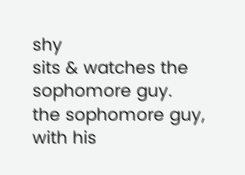shy
sits & watches the sophomore guy.
the sophomore guy, with his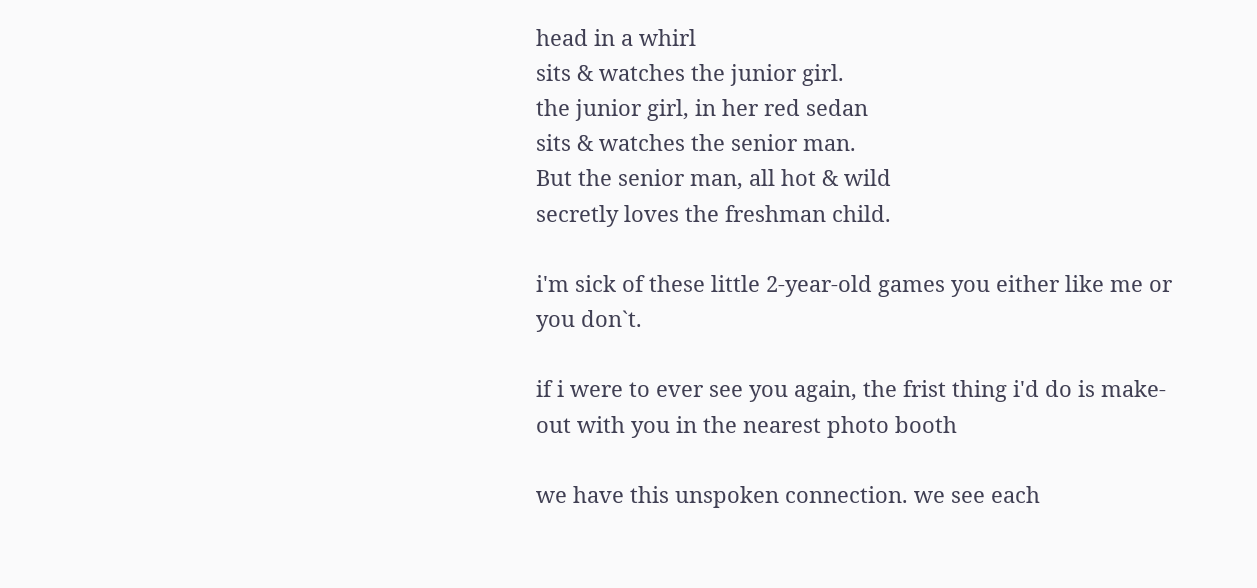head in a whirl
sits & watches the junior girl.
the junior girl, in her red sedan
sits & watches the senior man.
But the senior man, all hot & wild
secretly loves the freshman child.

i'm sick of these little 2-year-old games you either like me or you don`t.

if i were to ever see you again, the frist thing i'd do is make-out with you in the nearest photo booth

we have this unspoken connection. we see each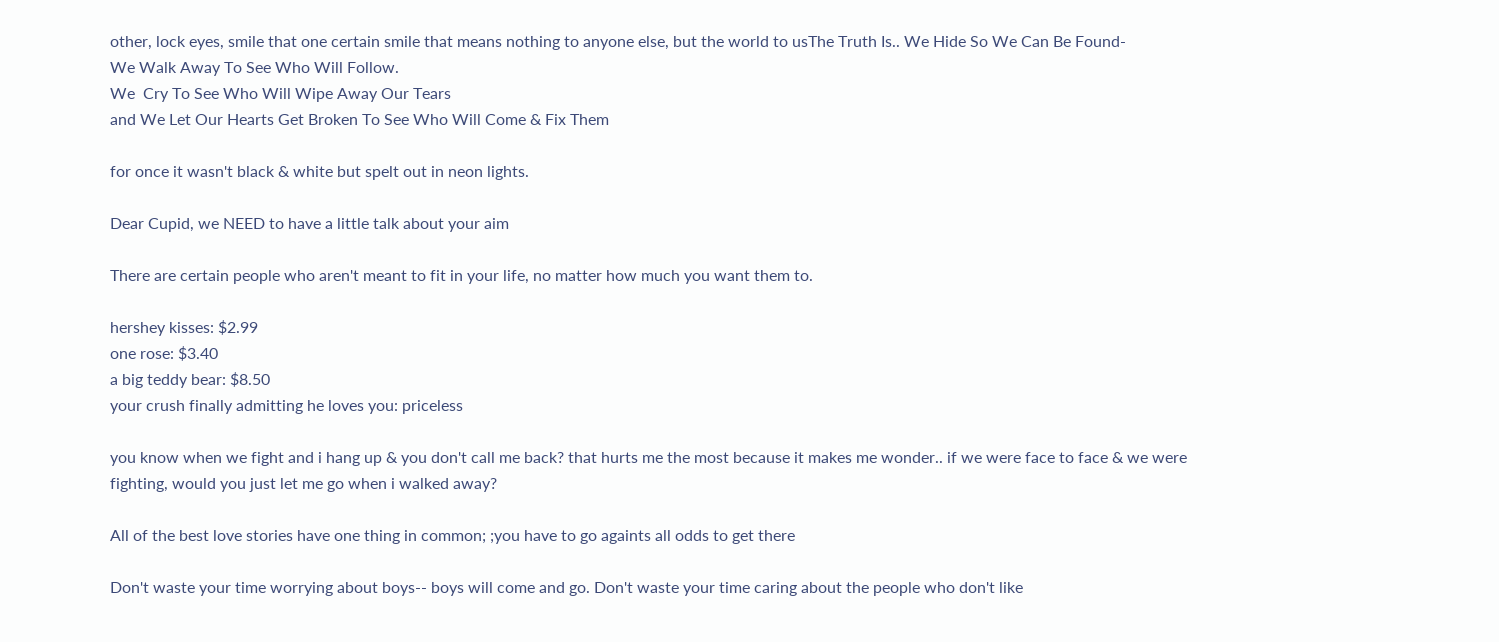other, lock eyes, smile that one certain smile that means nothing to anyone else, but the world to usThe Truth Is.. We Hide So We Can Be Found-
We Walk Away To See Who Will Follow.
We  Cry To See Who Will Wipe Away Our Tears
and We Let Our Hearts Get Broken To See Who Will Come & Fix Them

for once it wasn't black & white but spelt out in neon lights.

Dear Cupid, we NEED to have a little talk about your aim

There are certain people who aren't meant to fit in your life, no matter how much you want them to.

hershey kisses: $2.99
one rose: $3.40
a big teddy bear: $8.50
your crush finally admitting he loves you: priceless

you know when we fight and i hang up & you don't call me back? that hurts me the most because it makes me wonder.. if we were face to face & we were fighting, would you just let me go when i walked away?

All of the best love stories have one thing in common; ;you have to go againts all odds to get there

Don't waste your time worrying about boys-- boys will come and go. Don't waste your time caring about the people who don't like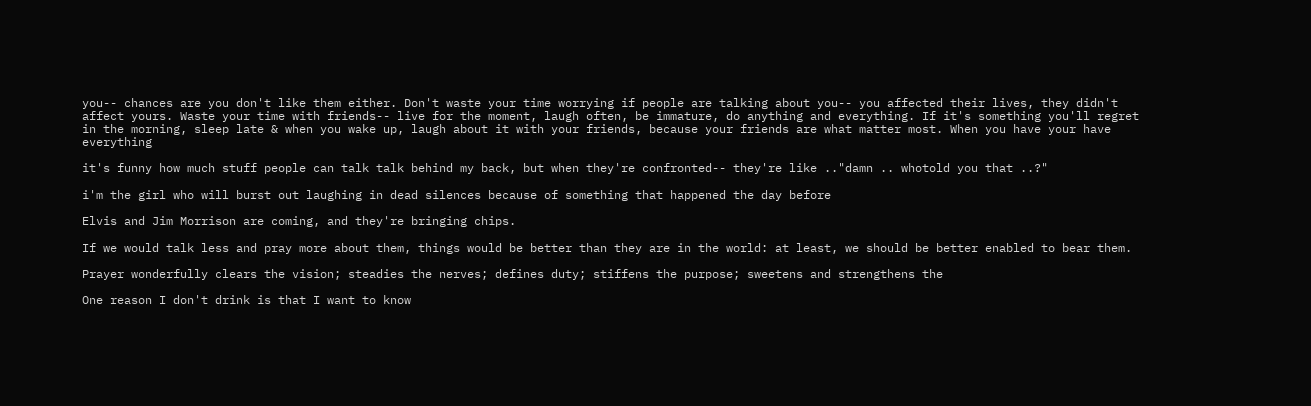you-- chances are you don't like them either. Don't waste your time worrying if people are talking about you-- you affected their lives, they didn't affect yours. Waste your time with friends-- live for the moment, laugh often, be immature, do anything and everything. If it's something you'll regret in the morning, sleep late & when you wake up, laugh about it with your friends, because your friends are what matter most. When you have your have everything

it's funny how much stuff people can talk talk behind my back, but when they're confronted-- they're like .."damn .. whotold you that ..?"

i'm the girl who will burst out laughing in dead silences because of something that happened the day before

Elvis and Jim Morrison are coming, and they're bringing chips.

If we would talk less and pray more about them, things would be better than they are in the world: at least, we should be better enabled to bear them.

Prayer wonderfully clears the vision; steadies the nerves; defines duty; stiffens the purpose; sweetens and strengthens the

One reason I don't drink is that I want to know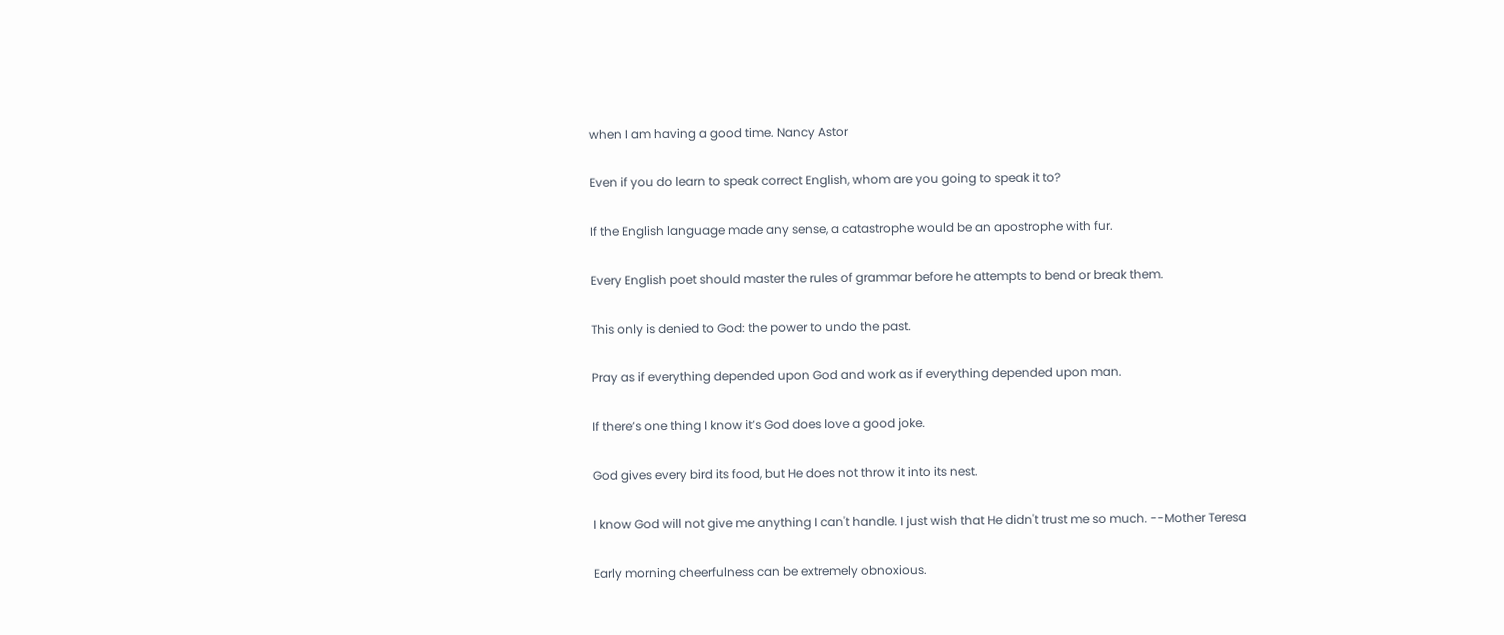when I am having a good time. Nancy Astor

Even if you do learn to speak correct English, whom are you going to speak it to?

If the English language made any sense, a catastrophe would be an apostrophe with fur.

Every English poet should master the rules of grammar before he attempts to bend or break them.

This only is denied to God: the power to undo the past.

Pray as if everything depended upon God and work as if everything depended upon man.

If there’s one thing I know it’s God does love a good joke.

God gives every bird its food, but He does not throw it into its nest.

I know God will not give me anything I can't handle. I just wish that He didn't trust me so much. --Mother Teresa

Early morning cheerfulness can be extremely obnoxious.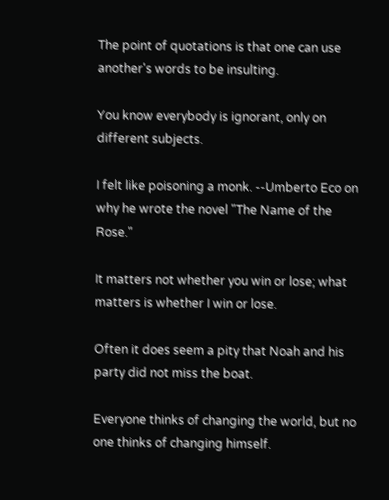The point of quotations is that one can use another's words to be insulting.

You know everybody is ignorant, only on different subjects.

I felt like poisoning a monk. --Umberto Eco on why he wrote the novel "The Name of the Rose."

It matters not whether you win or lose; what matters is whether I win or lose.

Often it does seem a pity that Noah and his party did not miss the boat.

Everyone thinks of changing the world, but no one thinks of changing himself.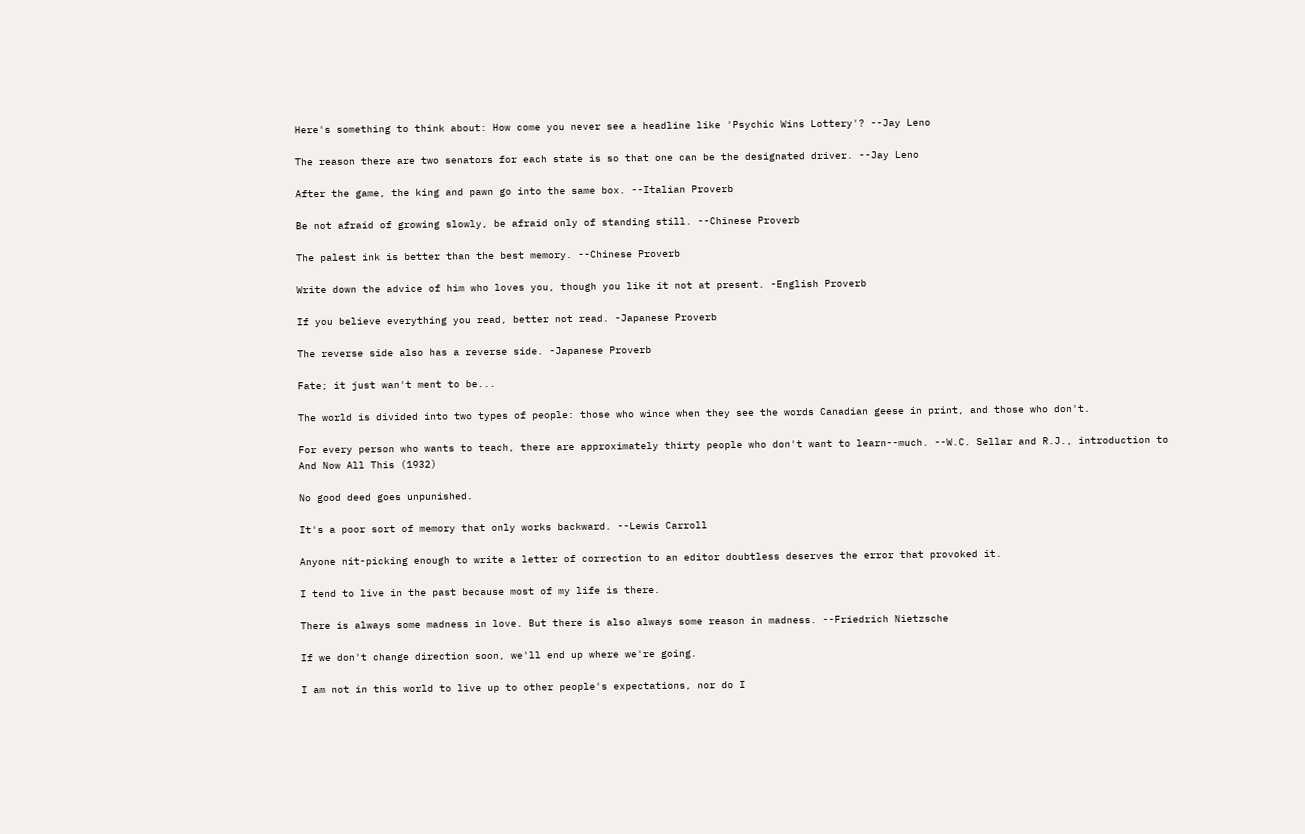Here's something to think about: How come you never see a headline like 'Psychic Wins Lottery'? --Jay Leno

The reason there are two senators for each state is so that one can be the designated driver. --Jay Leno

After the game, the king and pawn go into the same box. --Italian Proverb

Be not afraid of growing slowly, be afraid only of standing still. --Chinese Proverb

The palest ink is better than the best memory. --Chinese Proverb

Write down the advice of him who loves you, though you like it not at present. -English Proverb

If you believe everything you read, better not read. -Japanese Proverb

The reverse side also has a reverse side. -Japanese Proverb

Fate; it just wan't ment to be...

The world is divided into two types of people: those who wince when they see the words Canadian geese in print, and those who don't.

For every person who wants to teach, there are approximately thirty people who don't want to learn--much. --W.C. Sellar and R.J., introduction to And Now All This (1932)

No good deed goes unpunished.

It's a poor sort of memory that only works backward. --Lewis Carroll

Anyone nit-picking enough to write a letter of correction to an editor doubtless deserves the error that provoked it.

I tend to live in the past because most of my life is there.

There is always some madness in love. But there is also always some reason in madness. --Friedrich Nietzsche

If we don't change direction soon, we'll end up where we're going.

I am not in this world to live up to other people's expectations, nor do I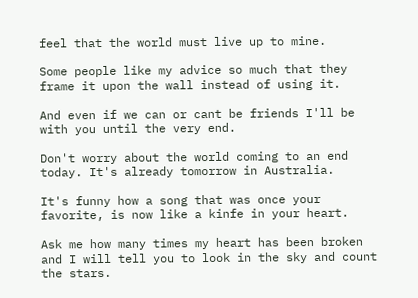feel that the world must live up to mine.

Some people like my advice so much that they frame it upon the wall instead of using it.

And even if we can or cant be friends I'll be with you until the very end.

Don't worry about the world coming to an end today. It's already tomorrow in Australia.

It's funny how a song that was once your favorite, is now like a kinfe in your heart.

Ask me how many times my heart has been broken and I will tell you to look in the sky and count the stars.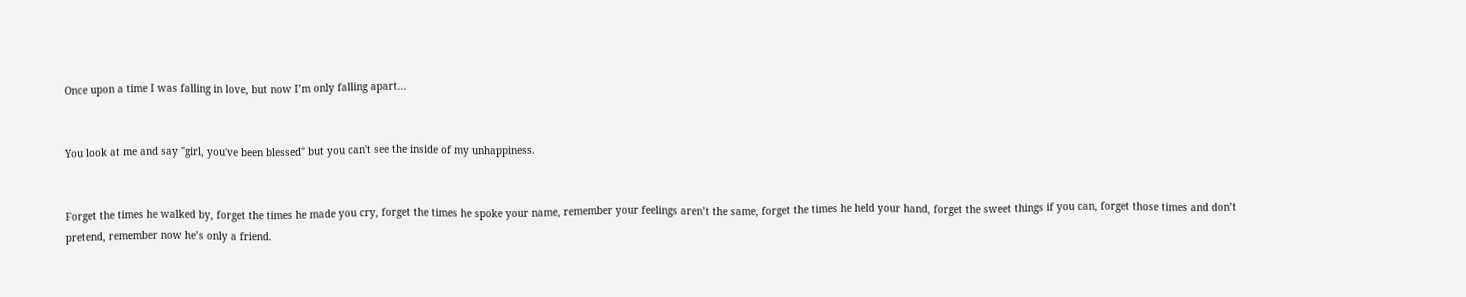Once upon a time I was falling in love, but now I’m only falling apart...


You look at me and say "girl, you've been blessed" but you can't see the inside of my unhappiness.


Forget the times he walked by, forget the times he made you cry, forget the times he spoke your name, remember your feelings aren’t the same, forget the times he held your hand, forget the sweet things if you can, forget those times and don’t pretend, remember now he’s only a friend.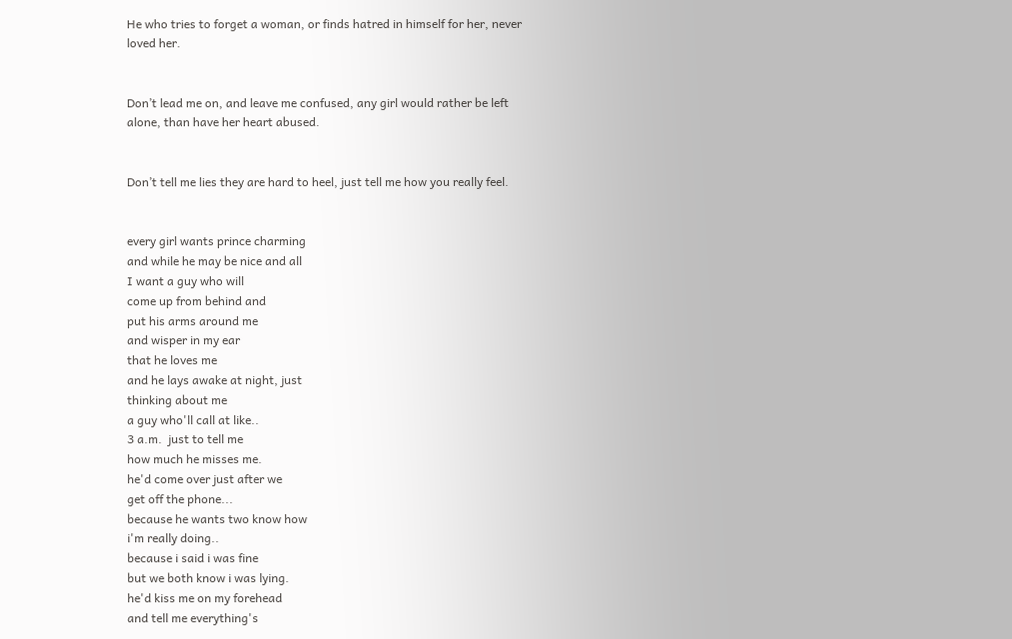He who tries to forget a woman, or finds hatred in himself for her, never loved her.


Don’t lead me on, and leave me confused, any girl would rather be left alone, than have her heart abused.


Don’t tell me lies they are hard to heel, just tell me how you really feel.


every girl wants prince charming
and while he may be nice and all
I want a guy who will
come up from behind and
put his arms around me
and wisper in my ear
that he loves me
and he lays awake at night, just
thinking about me
a guy who'll call at like..
3 a.m.  just to tell me
how much he misses me.
he'd come over just after we
get off the phone...
because he wants two know how
i'm really doing..
because i said i was fine
but we both know i was lying.
he'd kiss me on my forehead
and tell me everything's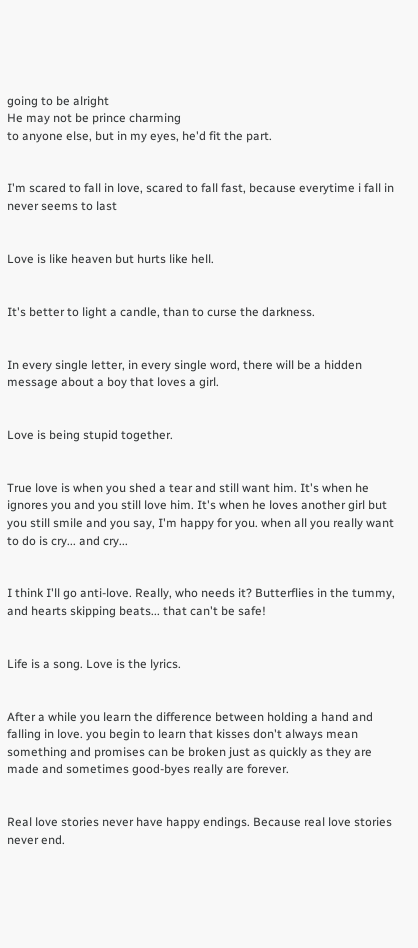going to be alright
He may not be prince charming
to anyone else, but in my eyes, he'd fit the part.


I'm scared to fall in love, scared to fall fast, because everytime i fall in never seems to last


Love is like heaven but hurts like hell.


It's better to light a candle, than to curse the darkness.


In every single letter, in every single word, there will be a hidden message about a boy that loves a girl.


Love is being stupid together.


True love is when you shed a tear and still want him. It's when he ignores you and you still love him. It's when he loves another girl but you still smile and you say, I'm happy for you. when all you really want to do is cry... and cry...


I think I'll go anti-love. Really, who needs it? Butterflies in the tummy, and hearts skipping beats... that can't be safe!


Life is a song. Love is the lyrics.


After a while you learn the difference between holding a hand and falling in love. you begin to learn that kisses don't always mean something and promises can be broken just as quickly as they are made and sometimes good-byes really are forever.


Real love stories never have happy endings. Because real love stories never end.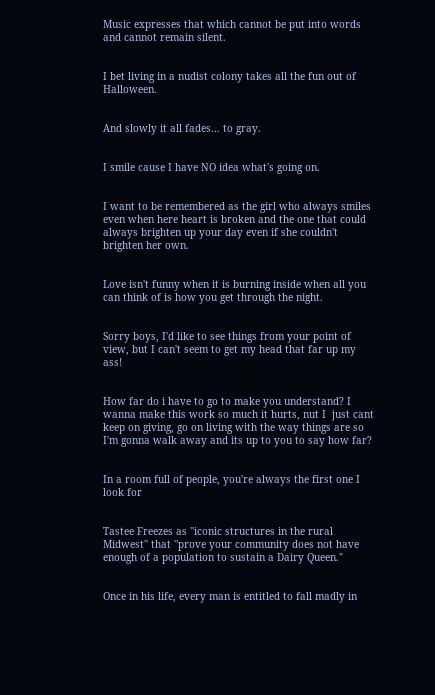Music expresses that which cannot be put into words and cannot remain silent.


I bet living in a nudist colony takes all the fun out of Halloween.


And slowly it all fades... to gray.


I smile cause I have NO idea what's going on.


I want to be remembered as the girl who always smiles even when here heart is broken and the one that could always brighten up your day even if she couldn't brighten her own.


Love isn't funny when it is burning inside when all you can think of is how you get through the night.


Sorry boys, I'd like to see things from your point of view, but I can't seem to get my head that far up my ass!


How far do i have to go to make you understand? I wanna make this work so much it hurts, nut I  just cant keep on giving, go on living with the way things are so I'm gonna walk away and its up to you to say how far?


In a room full of people, you're always the first one I look for


Tastee Freezes as ''iconic structures in the rural Midwest'' that ''prove your community does not have enough of a population to sustain a Dairy Queen."


Once in his life, every man is entitled to fall madly in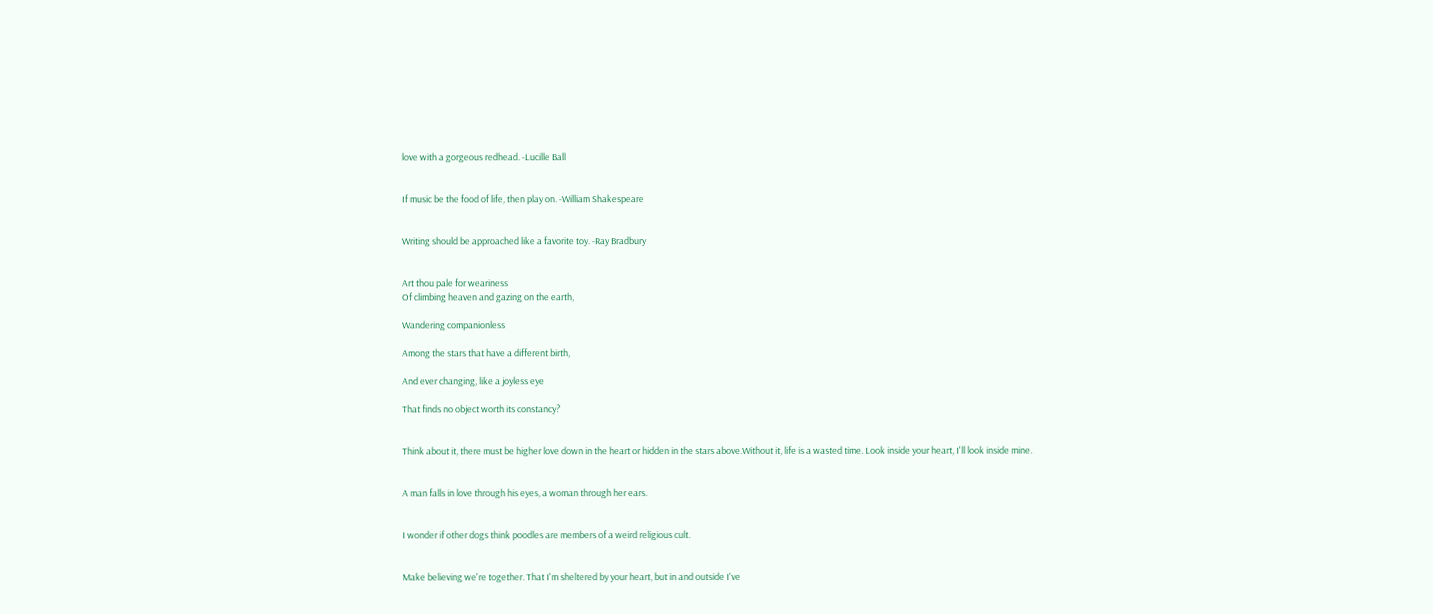love with a gorgeous redhead. -Lucille Ball


If music be the food of life, then play on. -William Shakespeare


Writing should be approached like a favorite toy. -Ray Bradbury


Art thou pale for weariness
Of climbing heaven and gazing on the earth,

Wandering companionless

Among the stars that have a different birth,

And ever changing, like a joyless eye

That finds no object worth its constancy?


Think about it, there must be higher love down in the heart or hidden in the stars above.Without it, life is a wasted time. Look inside your heart, I'll look inside mine.


A man falls in love through his eyes, a woman through her ears.


I wonder if other dogs think poodles are members of a weird religious cult.


Make believing we're together. That I'm sheltered by your heart, but in and outside I've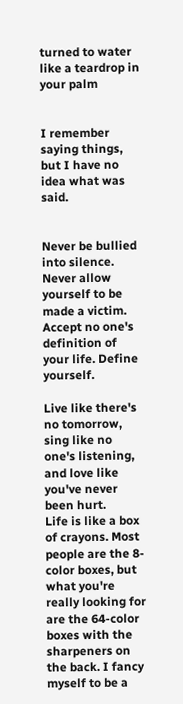turned to water like a teardrop in your palm


I remember saying things, but I have no idea what was said.


Never be bullied into silence. Never allow yourself to be made a victim. Accept no one's definition of your life. Define yourself.

Live like there's no tomorrow, sing like no one's listening, and love like you've never been hurt.
Life is like a box of crayons. Most people are the 8-color boxes, but what you're really looking for are the 64-color boxes with the sharpeners on the back. I fancy myself to be a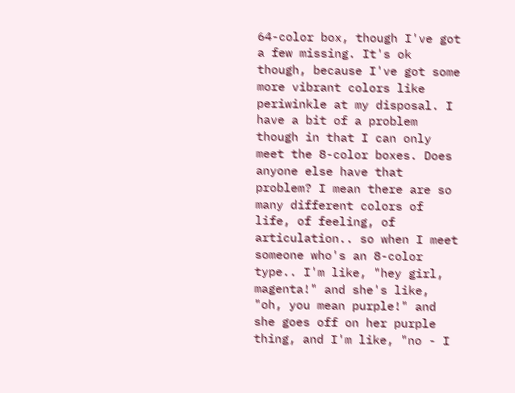64-color box, though I've got a few missing. It's ok though, because I've got some more vibrant colors like periwinkle at my disposal. I have a bit of a problem though in that I can only meet the 8-color boxes. Does anyone else have that problem? I mean there are so many different colors of life, of feeling, of articulation.. so when I meet someone who's an 8-color type.. I'm like, "hey girl, magenta!" and she's like, "oh, you mean purple!" and she goes off on her purple thing, and I'm like, "no - I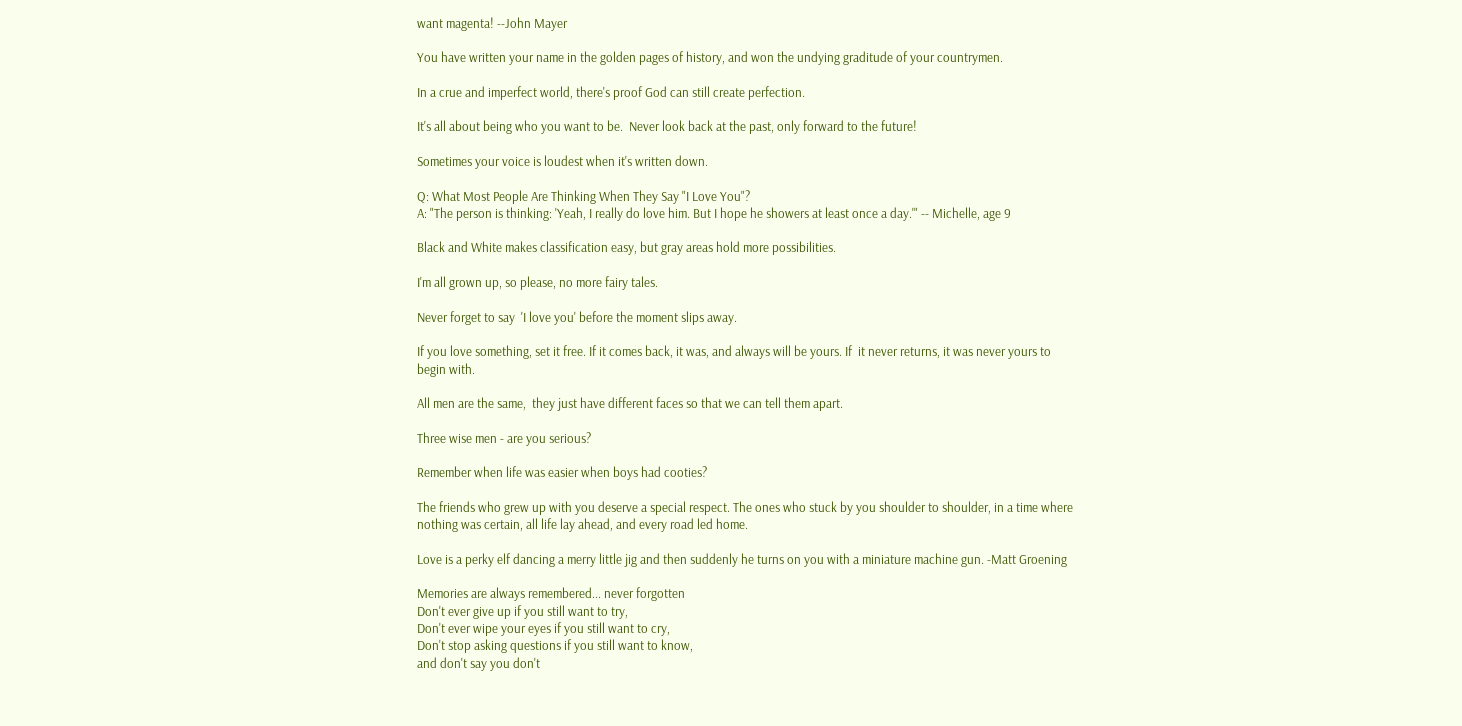want magenta! --John Mayer

You have written your name in the golden pages of history, and won the undying graditude of your countrymen.

In a crue and imperfect world, there's proof God can still create perfection.

It's all about being who you want to be.  Never look back at the past, only forward to the future!

Sometimes your voice is loudest when it's written down.

Q: What Most People Are Thinking When They Say "I Love You"?
A: "The person is thinking: 'Yeah, I really do love him. But I hope he showers at least once a day.'" -- Michelle, age 9

Black and White makes classification easy, but gray areas hold more possibilities.

I'm all grown up, so please, no more fairy tales.

Never forget to say  'I love you' before the moment slips away.

If you love something, set it free. If it comes back, it was, and always will be yours. If  it never returns, it was never yours to begin with.

All men are the same,  they just have different faces so that we can tell them apart.

Three wise men - are you serious?

Remember when life was easier when boys had cooties?

The friends who grew up with you deserve a special respect. The ones who stuck by you shoulder to shoulder, in a time where nothing was certain, all life lay ahead, and every road led home.

Love is a perky elf dancing a merry little jig and then suddenly he turns on you with a miniature machine gun. -Matt Groening

Memories are always remembered... never forgotten
Don't ever give up if you still want to try,
Don't ever wipe your eyes if you still want to cry,
Don't stop asking questions if you still want to know,
and don't say you don't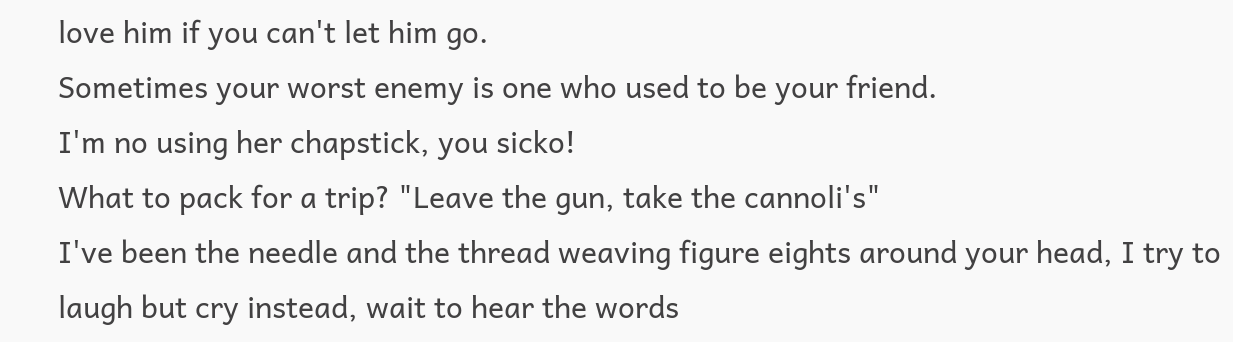love him if you can't let him go.
Sometimes your worst enemy is one who used to be your friend.
I'm no using her chapstick, you sicko!
What to pack for a trip? "Leave the gun, take the cannoli's"
I've been the needle and the thread weaving figure eights around your head, I try to laugh but cry instead, wait to hear the words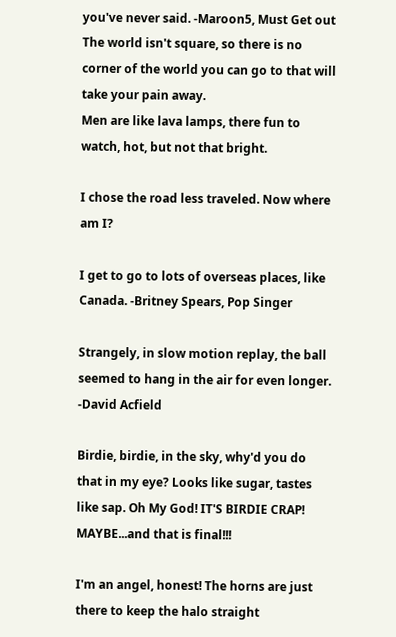you've never said. -Maroon5, Must Get out
The world isn't square, so there is no corner of the world you can go to that will take your pain away.
Men are like lava lamps, there fun to watch, hot, but not that bright.

I chose the road less traveled. Now where am I?

I get to go to lots of overseas places, like Canada. -Britney Spears, Pop Singer

Strangely, in slow motion replay, the ball seemed to hang in the air for even longer. -David Acfield

Birdie, birdie, in the sky, why'd you do that in my eye? Looks like sugar, tastes like sap. Oh My God! IT'S BIRDIE CRAP!
MAYBE...and that is final!!!

I'm an angel, honest! The horns are just there to keep the halo straight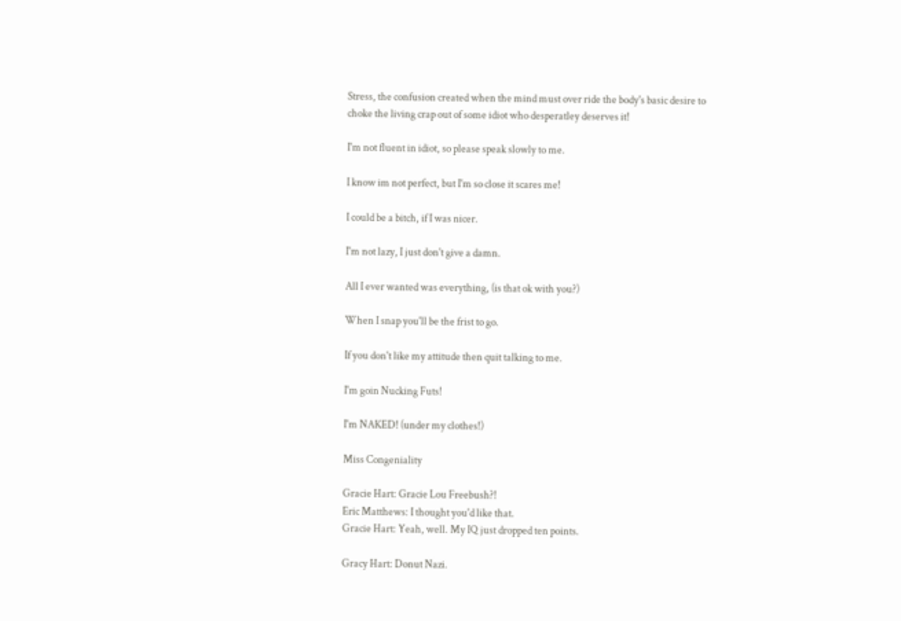Stress, the confusion created when the mind must over ride the body's basic desire to choke the living crap out of some idiot who desperatley deserves it!

I'm not fluent in idiot, so please speak slowly to me.

I know im not perfect, but I'm so close it scares me!

I could be a bitch, if I was nicer.

I'm not lazy, I just don't give a damn.

All I ever wanted was everything, (is that ok with you?)

When I snap you'll be the frist to go.

If you don't like my attitude then quit talking to me.

I'm goin Nucking Futs!

I'm NAKED! (under my clothes!)

Miss Congeniality

Gracie Hart: Gracie Lou Freebush?!
Eric Matthews: I thought you'd like that.
Gracie Hart: Yeah, well. My IQ just dropped ten points.

Gracy Hart: Donut Nazi.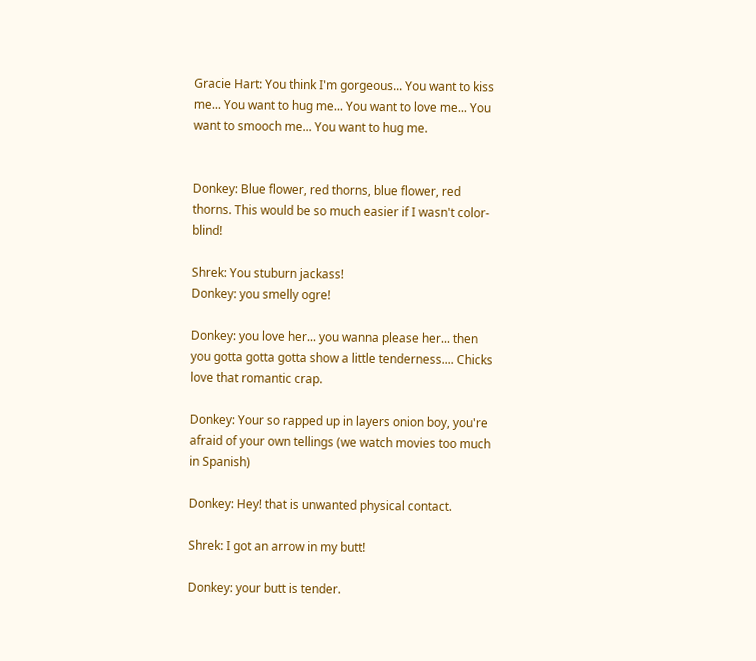Gracie Hart: You think I'm gorgeous... You want to kiss me... You want to hug me... You want to love me... You want to smooch me... You want to hug me.


Donkey: Blue flower, red thorns, blue flower, red thorns. This would be so much easier if I wasn't color-blind!

Shrek: You stuburn jackass!
Donkey: you smelly ogre!

Donkey: you love her... you wanna please her... then you gotta gotta gotta show a little tenderness.... Chicks love that romantic crap.

Donkey: Your so rapped up in layers onion boy, you're afraid of your own tellings (we watch movies too much in Spanish)

Donkey: Hey! that is unwanted physical contact.

Shrek: I got an arrow in my butt!

Donkey: your butt is tender.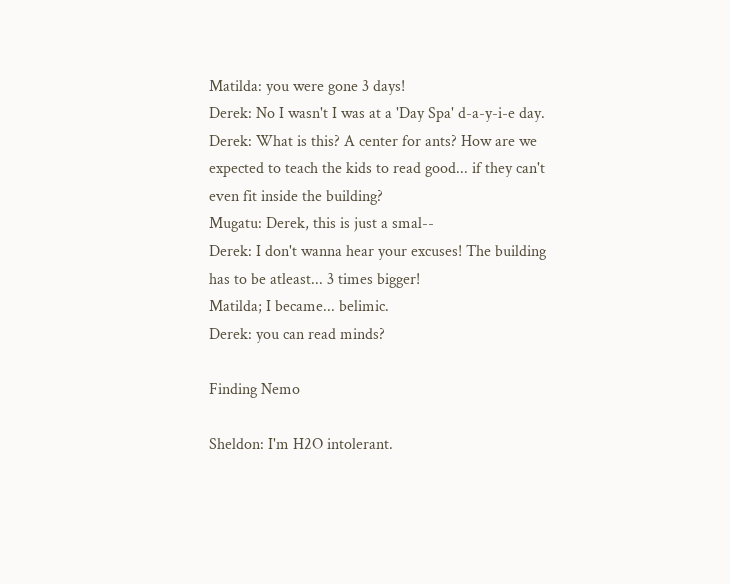Matilda: you were gone 3 days!
Derek: No I wasn't I was at a 'Day Spa' d-a-y-i-e day.
Derek: What is this? A center for ants? How are we expected to teach the kids to read good... if they can't even fit inside the building?
Mugatu: Derek, this is just a smal--
Derek: I don't wanna hear your excuses! The building has to be atleast... 3 times bigger!
Matilda; I became... belimic.
Derek: you can read minds?

Finding Nemo

Sheldon: I'm H2O intolerant.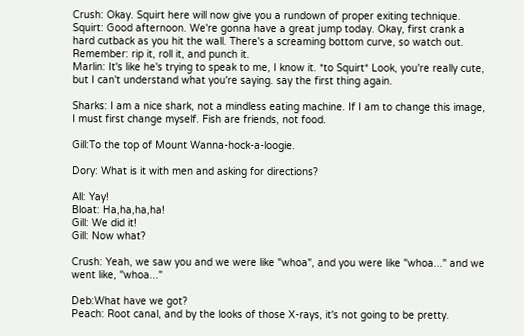Crush: Okay. Squirt here will now give you a rundown of proper exiting technique.
Squirt: Good afternoon. We're gonna have a great jump today. Okay, first crank a hard cutback as you hit the wall. There's a screaming bottom curve, so watch out. Remember: rip it, roll it, and punch it.
Marlin: It's like he's trying to speak to me, I know it. *to Squirt* Look, you're really cute, but I can't understand what you're saying. say the first thing again.

Sharks: I am a nice shark, not a mindless eating machine. If I am to change this image, I must first change myself. Fish are friends, not food.

Gill:To the top of Mount Wanna-hock-a-loogie.

Dory: What is it with men and asking for directions?

All: Yay!
Bloat: Ha,ha,ha,ha!
Gill: We did it!
Gill: Now what?

Crush: Yeah, we saw you and we were like "whoa", and you were like "whoa..." and we went like, "whoa..."

Deb:What have we got?
Peach: Root canal, and by the looks of those X-rays, it's not going to be pretty.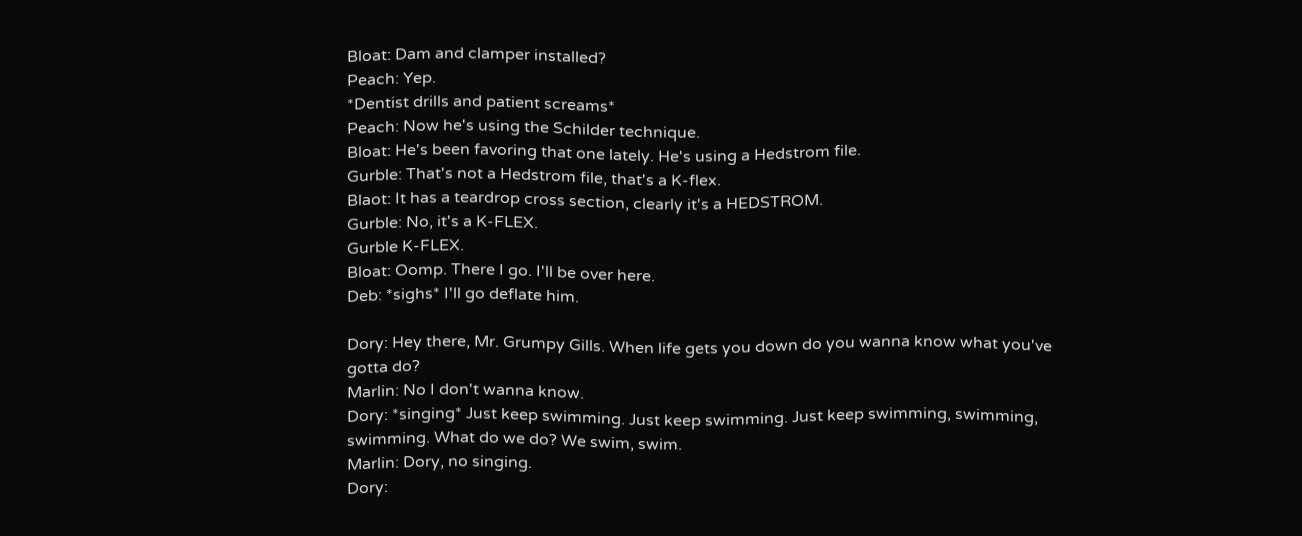Bloat: Dam and clamper installed?
Peach: Yep.
*Dentist drills and patient screams*
Peach: Now he's using the Schilder technique.
Bloat: He's been favoring that one lately. He's using a Hedstrom file.
Gurble: That's not a Hedstrom file, that's a K-flex.
Blaot: It has a teardrop cross section, clearly it's a HEDSTROM.
Gurble: No, it's a K-FLEX.
Gurble K-FLEX.
Bloat: Oomp. There I go. I'll be over here.
Deb: *sighs* I'll go deflate him.

Dory: Hey there, Mr. Grumpy Gills. When life gets you down do you wanna know what you've gotta do?
Marlin: No I don't wanna know.
Dory: *singing* Just keep swimming. Just keep swimming. Just keep swimming, swimming, swimming. What do we do? We swim, swim.
Marlin: Dory, no singing.
Dory: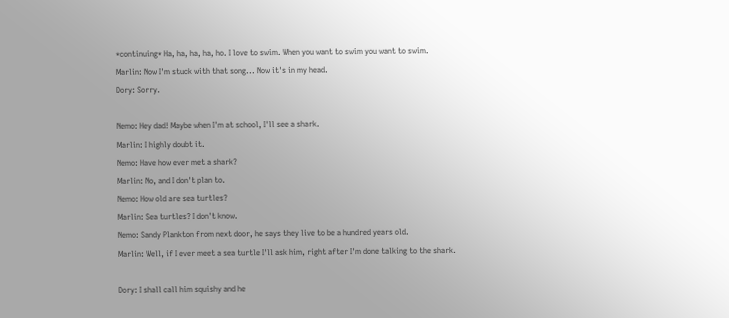*continuing* Ha, ha, ha, ha, ho. I love to swim. When you want to swim you want to swim.
Marlin: Now I'm stuck with that song... Now it's in my head.
Dory: Sorry.

Nemo: Hey dad! Maybe when I'm at school, I'll see a shark.
Marlin: I highly doubt it.
Nemo: Have how ever met a shark?
Marlin: No, and I don't plan to.
Nemo: How old are sea turtles?
Marlin: Sea turtles? I don't know.
Nemo: Sandy Plankton from next door, he says they live to be a hundred years old.
Marlin: Well, if I ever meet a sea turtle I'll ask him, right after I'm done talking to the shark.

Dory: I shall call him squishy and he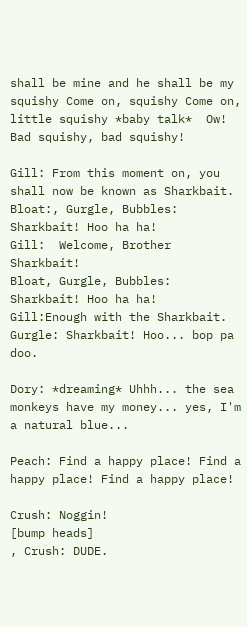shall be mine and he shall be my squishy Come on, squishy Come on, little squishy *baby talk*  Ow! Bad squishy, bad squishy!

Gill: From this moment on, you shall now be known as Sharkbait.
Bloat:, Gurgle, Bubbles: Sharkbait! Hoo ha ha!
Gill:  Welcome, Brother Sharkbait!
Bloat, Gurgle, Bubbles: Sharkbait! Hoo ha ha!
Gill:Enough with the Sharkbait.
Gurgle: Sharkbait! Hoo... bop pa doo.

Dory: *dreaming* Uhhh... the sea monkeys have my money... yes, I'm a natural blue...

Peach: Find a happy place! Find a happy place! Find a happy place!

Crush: Noggin!
[bump heads]
, Crush: DUDE.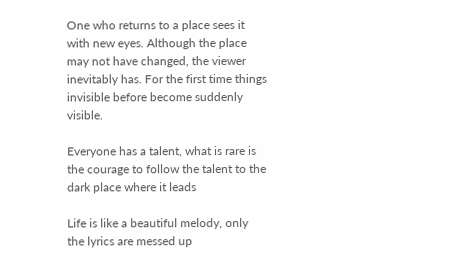One who returns to a place sees it with new eyes. Although the place may not have changed, the viewer inevitably has. For the first time things invisible before become suddenly visible.

Everyone has a talent, what is rare is the courage to follow the talent to the dark place where it leads

Life is like a beautiful melody, only the lyrics are messed up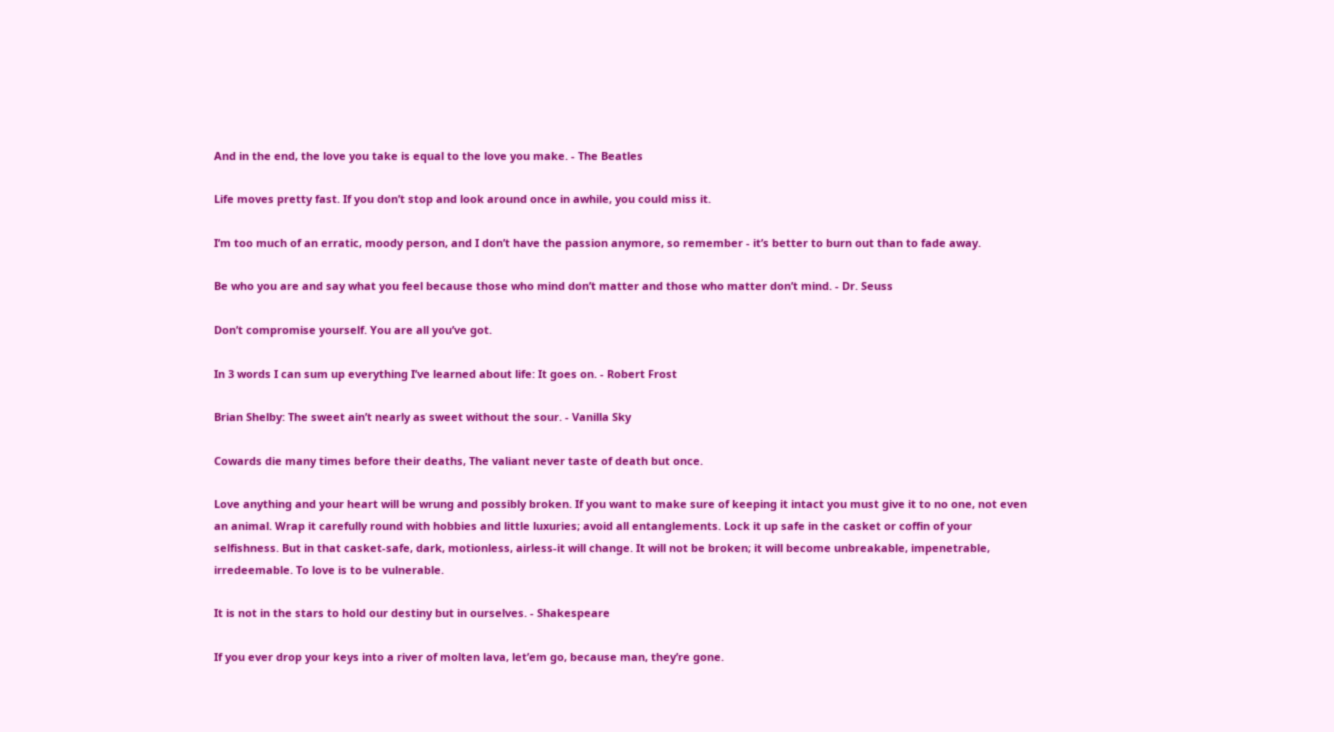And in the end, the love you take is equal to the love you make. - The Beatles

Life moves pretty fast. If you don’t stop and look around once in awhile, you could miss it.

I’m too much of an erratic, moody person, and I don’t have the passion anymore, so remember - it’s better to burn out than to fade away.

Be who you are and say what you feel because those who mind don’t matter and those who matter don’t mind. - Dr. Seuss

Don’t compromise yourself. You are all you’ve got.

In 3 words I can sum up everything I’ve learned about life: It goes on. - Robert Frost

Brian Shelby: The sweet ain’t nearly as sweet without the sour. - Vanilla Sky

Cowards die many times before their deaths, The valiant never taste of death but once.

Love anything and your heart will be wrung and possibly broken. If you want to make sure of keeping it intact you must give it to no one, not even an animal. Wrap it carefully round with hobbies and little luxuries; avoid all entanglements. Lock it up safe in the casket or coffin of your selfishness. But in that casket-safe, dark, motionless, airless-it will change. It will not be broken; it will become unbreakable, impenetrable, irredeemable. To love is to be vulnerable.

It is not in the stars to hold our destiny but in ourselves. - Shakespeare

If you ever drop your keys into a river of molten lava, let’em go, because man, they’re gone.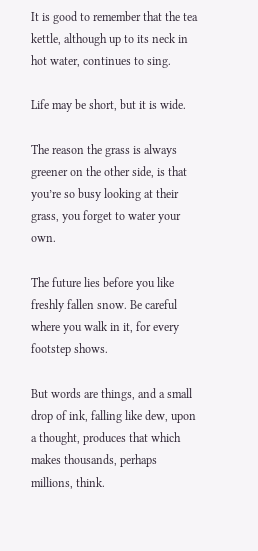It is good to remember that the tea kettle, although up to its neck in hot water, continues to sing.

Life may be short, but it is wide.

The reason the grass is always greener on the other side, is that you’re so busy looking at their grass, you forget to water your own.

The future lies before you like freshly fallen snow. Be careful where you walk in it, for every footstep shows.

But words are things, and a small drop of ink, falling like dew, upon a thought, produces that which makes thousands, perhaps millions, think.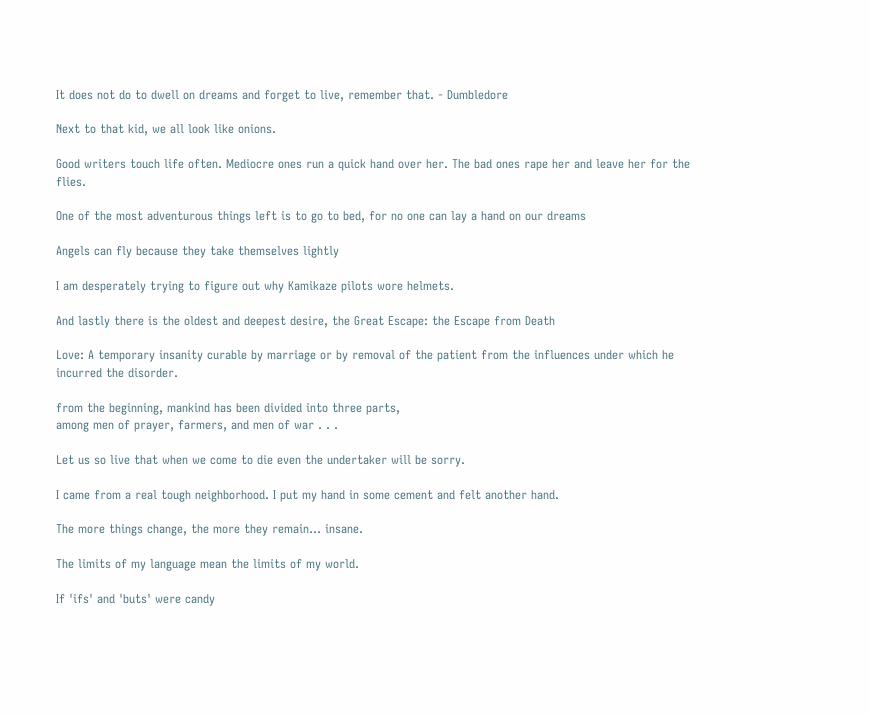It does not do to dwell on dreams and forget to live, remember that. - Dumbledore

Next to that kid, we all look like onions.

Good writers touch life often. Mediocre ones run a quick hand over her. The bad ones rape her and leave her for the flies.

One of the most adventurous things left is to go to bed, for no one can lay a hand on our dreams

Angels can fly because they take themselves lightly

I am desperately trying to figure out why Kamikaze pilots wore helmets.

And lastly there is the oldest and deepest desire, the Great Escape: the Escape from Death

Love: A temporary insanity curable by marriage or by removal of the patient from the influences under which he incurred the disorder.

from the beginning, mankind has been divided into three parts,
among men of prayer, farmers, and men of war . . .

Let us so live that when we come to die even the undertaker will be sorry.

I came from a real tough neighborhood. I put my hand in some cement and felt another hand.

The more things change, the more they remain... insane.

The limits of my language mean the limits of my world.

If 'ifs' and 'buts' were candy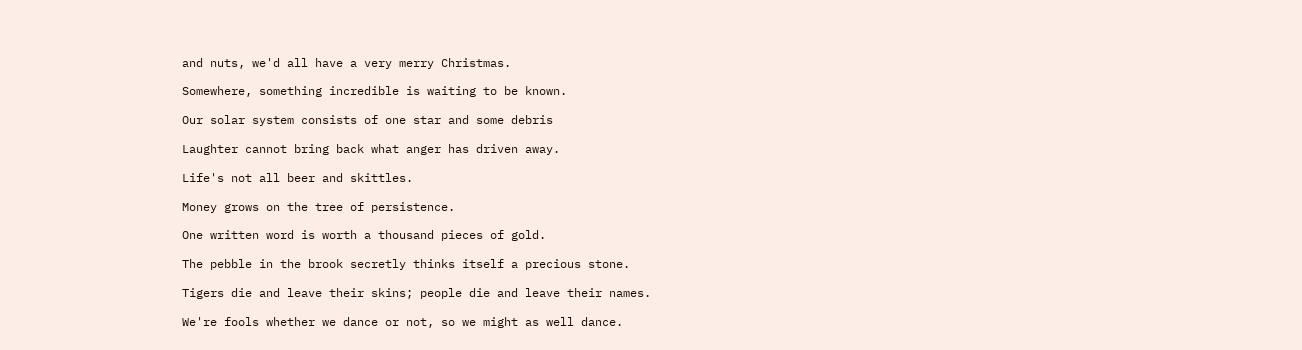and nuts, we'd all have a very merry Christmas.

Somewhere, something incredible is waiting to be known.

Our solar system consists of one star and some debris

Laughter cannot bring back what anger has driven away.

Life's not all beer and skittles.

Money grows on the tree of persistence.

One written word is worth a thousand pieces of gold.

The pebble in the brook secretly thinks itself a precious stone.

Tigers die and leave their skins; people die and leave their names.

We're fools whether we dance or not, so we might as well dance.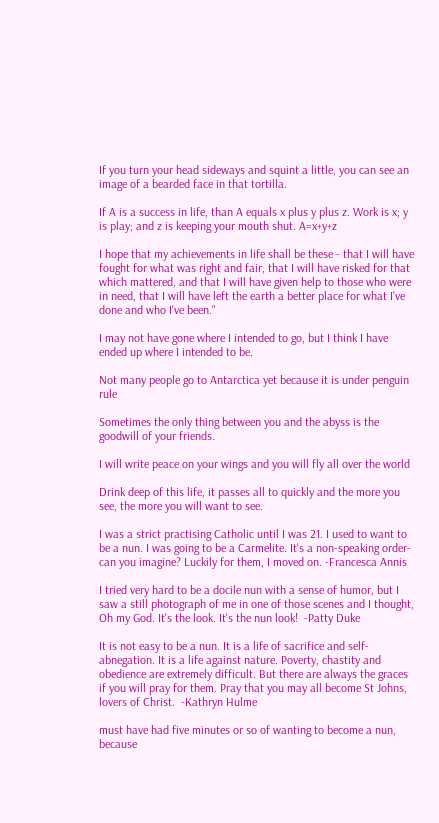If you turn your head sideways and squint a little, you can see an image of a bearded face in that tortilla.

If A is a success in life, than A equals x plus y plus z. Work is x; y is play; and z is keeping your mouth shut. A=x+y+z

I hope that my achievements in life shall be these - that I will have fought for what was right and fair, that I will have risked for that which mattered, and that I will have given help to those who were in need, that I will have left the earth a better place for what I've done and who I've been."

I may not have gone where I intended to go, but I think I have ended up where I intended to be.

Not many people go to Antarctica yet because it is under penguin rule

Sometimes the only thing between you and the abyss is the goodwill of your friends.

I will write peace on your wings and you will fly all over the world

Drink deep of this life, it passes all to quickly and the more you see, the more you will want to see.

I was a strict practising Catholic until I was 21. I used to want to be a nun. I was going to be a Carmelite. It's a non-speaking order-can you imagine? Luckily for them, I moved on. -Francesca Annis

I tried very hard to be a docile nun with a sense of humor, but I saw a still photograph of me in one of those scenes and I thought, Oh my God. It's the look. It's the nun look!  -Patty Duke

It is not easy to be a nun. It is a life of sacrifice and self-abnegation. It is a life against nature. Poverty, chastity and obedience are extremely difficult. But there are always the graces if you will pray for them. Pray that you may all become St Johns, lovers of Christ.  -Kathryn Hulme

must have had five minutes or so of wanting to become a nun, because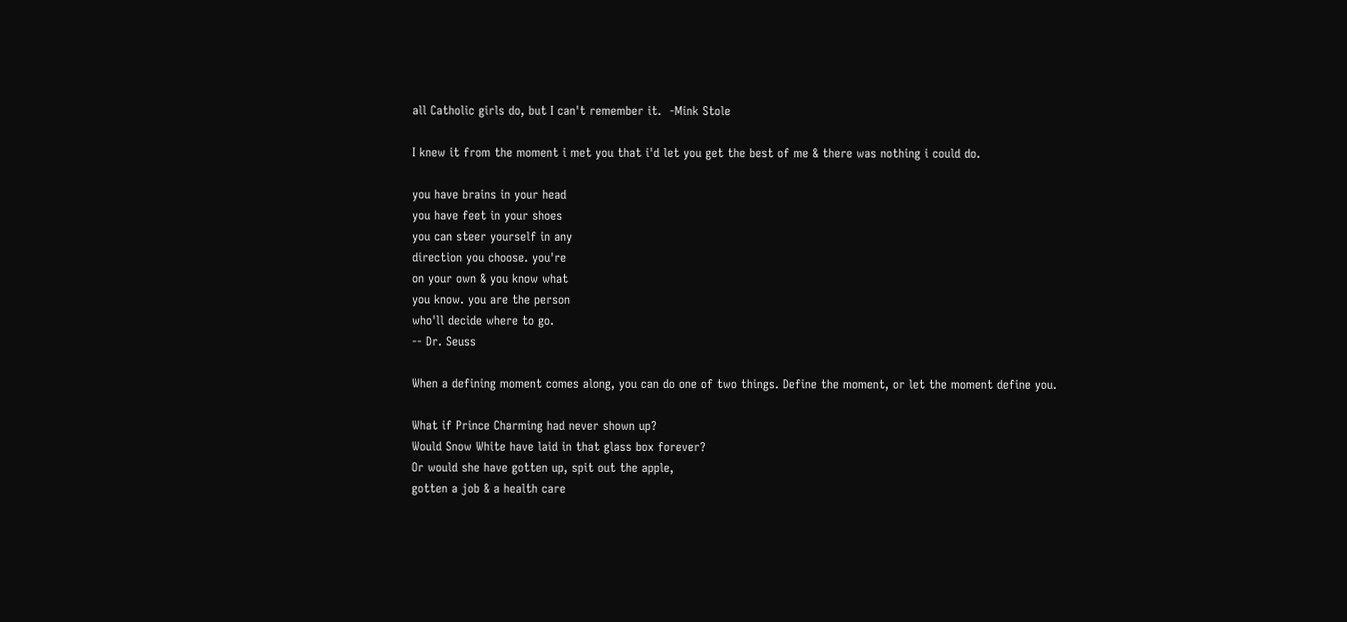all Catholic girls do, but I can't remember it.  -Mink Stole

I knew it from the moment i met you that i'd let you get the best of me & there was nothing i could do.

you have brains in your head
you have feet in your shoes
you can steer yourself in any
direction you choose. you're
on your own & you know what
you know. you are the person
who'll decide where to go.
-- Dr. Seuss

When a defining moment comes along, you can do one of two things. Define the moment, or let the moment define you.

What if Prince Charming had never shown up?
Would Snow White have laid in that glass box forever?
Or would she have gotten up, spit out the apple,
gotten a job & a health care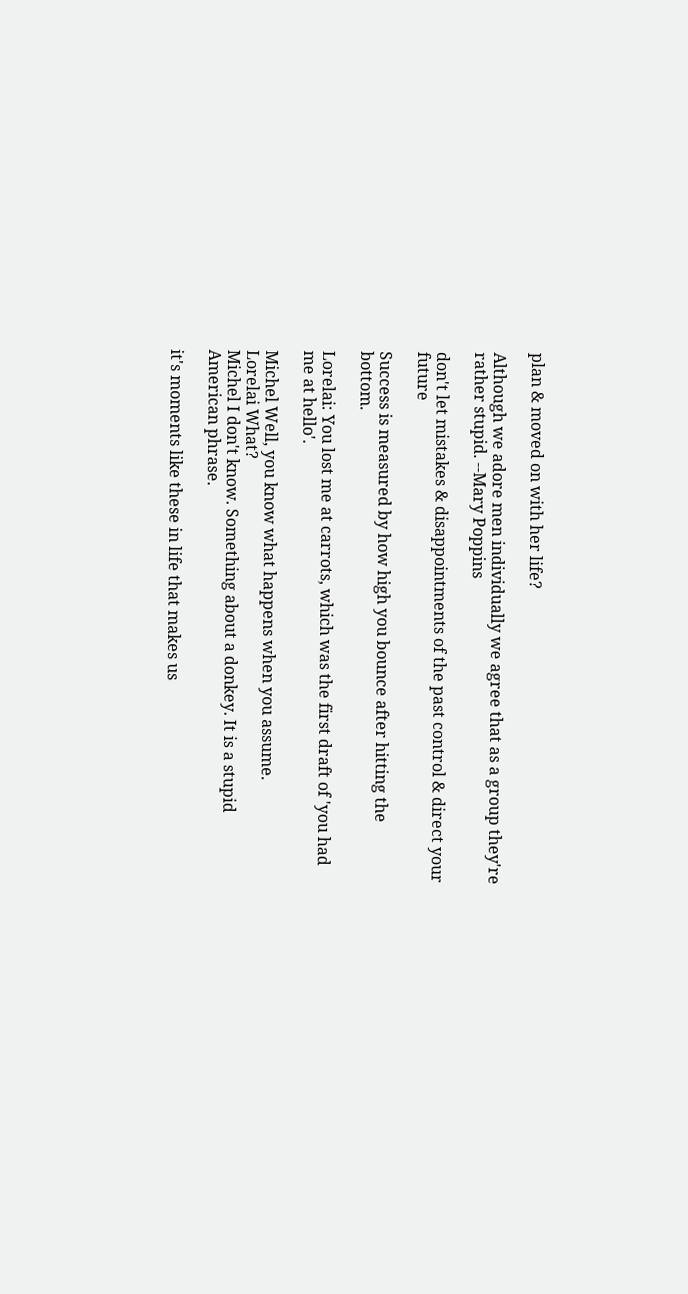plan & moved on with her life?

Although we adore men individually we agree that as a group they're rather stupid. --Mary Poppins

don't let mistakes & disappointments of the past control & direct your future

Success is measured by how high you bounce after hitting the bottom.

Lorelai: You lost me at carrots, which was the first draft of 'you had me at hello'.

Michel Well, you know what happens when you assume.
Lorelai What?
Michel I don't know. Something about a donkey. It is a stupid American phrase.

it's moments like these in life that makes us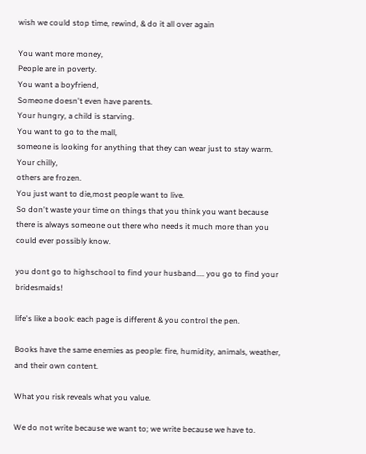wish we could stop time, rewind, & do it all over again

You want more money,
People are in poverty.
You want a boyfriend,
Someone doesn't even have parents.
Your hungry, a child is starving.
You want to go to the mall,
someone is looking for anything that they can wear just to stay warm.
Your chilly,
others are frozen.
You just want to die,most people want to live.
So don't waste your time on things that you think you want because there is always someone out there who needs it much more than you could ever possibly know.

you dont go to highschool to find your husband.... you go to find your bridesmaids!

life's like a book: each page is different & you control the pen.

Books have the same enemies as people: fire, humidity, animals, weather, and their own content.

What you risk reveals what you value.

We do not write because we want to; we write because we have to.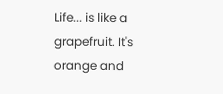Life... is like a grapefruit. It's orange and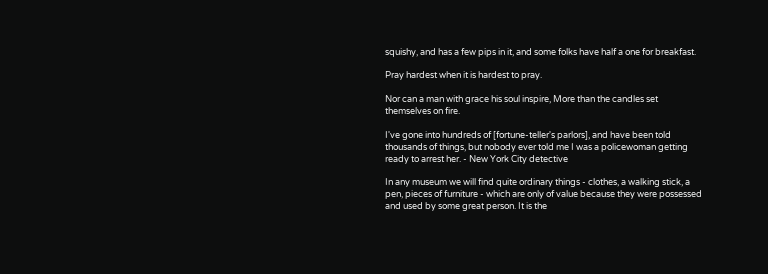squishy, and has a few pips in it, and some folks have half a one for breakfast.

Pray hardest when it is hardest to pray.

Nor can a man with grace his soul inspire, More than the candles set themselves on fire.

I've gone into hundreds of [fortune-teller's parlors], and have been told thousands of things, but nobody ever told me I was a policewoman getting ready to arrest her. - New York City detective

In any museum we will find quite ordinary things - clothes, a walking stick, a pen, pieces of furniture - which are only of value because they were possessed and used by some great person. It is the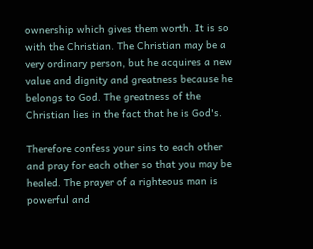ownership which gives them worth. It is so with the Christian. The Christian may be a very ordinary person, but he acquires a new value and dignity and greatness because he  belongs to God. The greatness of the Christian lies in the fact that he is God's.

Therefore confess your sins to each other and pray for each other so that you may be healed. The prayer of a righteous man is powerful and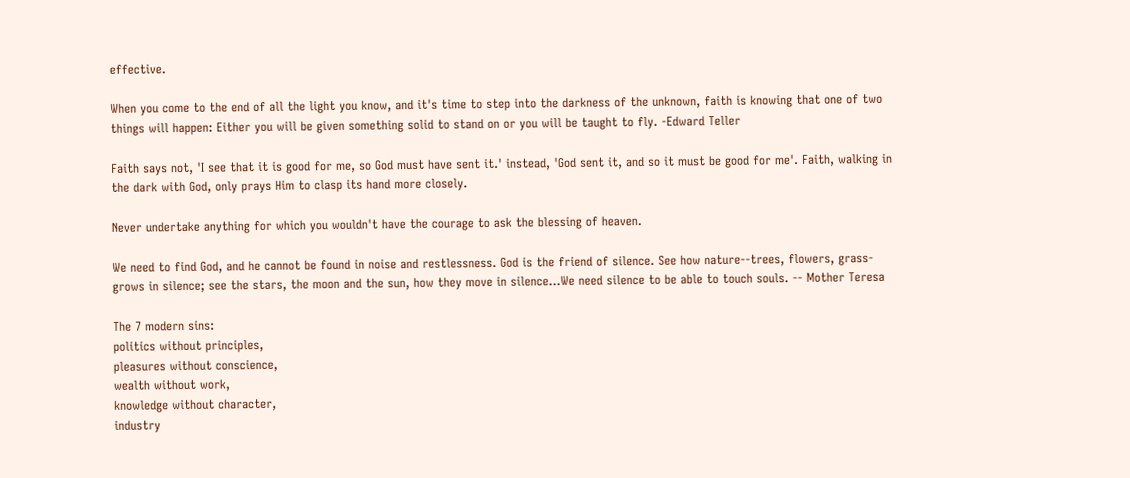effective.

When you come to the end of all the light you know, and it's time to step into the darkness of the unknown, faith is knowing that one of two things will happen: Either you will be given something solid to stand on or you will be taught to fly. -Edward Teller

Faith says not, 'I see that it is good for me, so God must have sent it.' instead, 'God sent it, and so it must be good for me'. Faith, walking in the dark with God, only prays Him to clasp its hand more closely.

Never undertake anything for which you wouldn't have the courage to ask the blessing of heaven.

We need to find God, and he cannot be found in noise and restlessness. God is the friend of silence. See how nature--trees, flowers, grass- grows in silence; see the stars, the moon and the sun, how they move in silence...We need silence to be able to touch souls. -- Mother Teresa

The 7 modern sins:
politics without principles,
pleasures without conscience,
wealth without work,
knowledge without character,
industry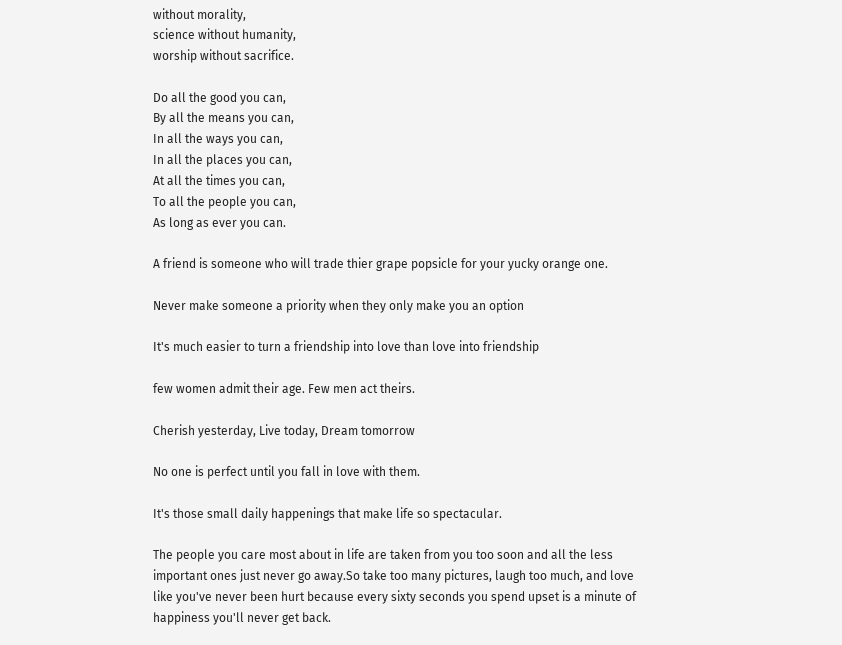without morality,
science without humanity,
worship without sacrifice.

Do all the good you can,
By all the means you can,
In all the ways you can,
In all the places you can,
At all the times you can,
To all the people you can,
As long as ever you can.

A friend is someone who will trade thier grape popsicle for your yucky orange one.

Never make someone a priority when they only make you an option

It's much easier to turn a friendship into love than love into friendship

few women admit their age. Few men act theirs.

Cherish yesterday, Live today, Dream tomorrow

No one is perfect until you fall in love with them.

It's those small daily happenings that make life so spectacular.

The people you care most about in life are taken from you too soon and all the less important ones just never go away.So take too many pictures, laugh too much, and love like you've never been hurt because every sixty seconds you spend upset is a minute of happiness you'll never get back.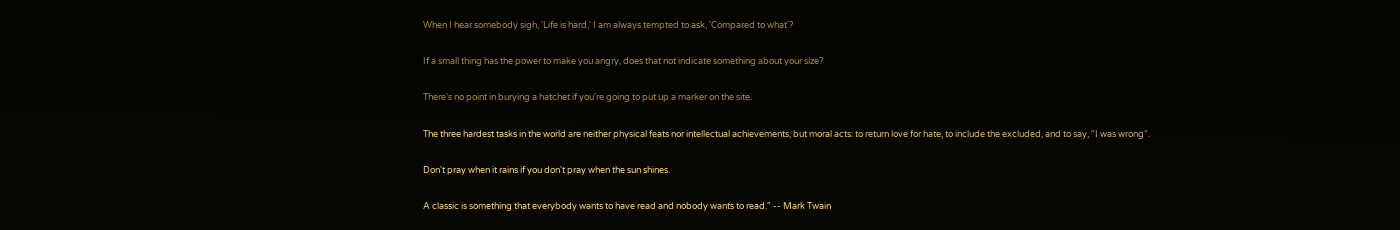When I hear somebody sigh, 'Life is hard,' I am always tempted to ask, 'Compared to what'?

If a small thing has the power to make you angry, does that not indicate something about your size?

There's no point in burying a hatchet if you're going to put up a marker on the site.

The three hardest tasks in the world are neither physical feats nor intellectual achievements, but moral acts: to return love for hate, to include the excluded, and to say, "I was wrong".

Don't pray when it rains if you don't pray when the sun shines.

A classic is something that everybody wants to have read and nobody wants to read." -- Mark Twain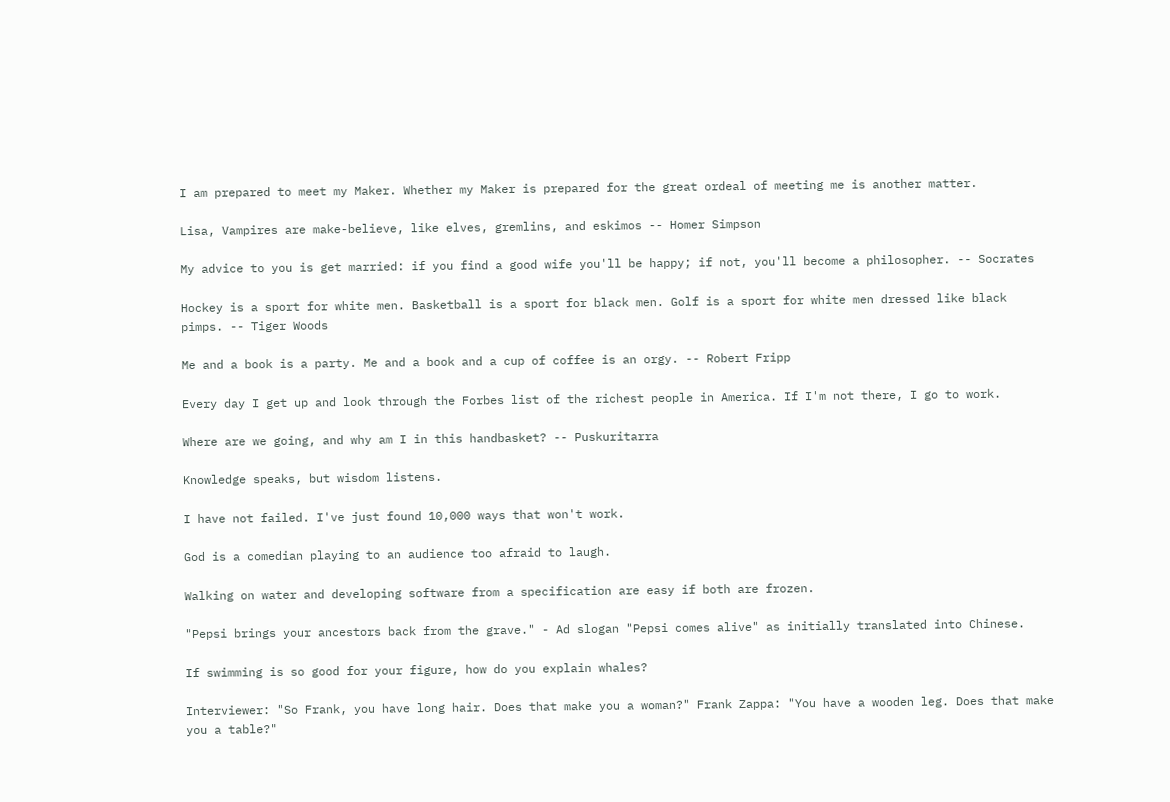I am prepared to meet my Maker. Whether my Maker is prepared for the great ordeal of meeting me is another matter.

Lisa, Vampires are make-believe, like elves, gremlins, and eskimos -- Homer Simpson

My advice to you is get married: if you find a good wife you'll be happy; if not, you'll become a philosopher. -- Socrates

Hockey is a sport for white men. Basketball is a sport for black men. Golf is a sport for white men dressed like black pimps. -- Tiger Woods

Me and a book is a party. Me and a book and a cup of coffee is an orgy. -- Robert Fripp

Every day I get up and look through the Forbes list of the richest people in America. If I'm not there, I go to work.

Where are we going, and why am I in this handbasket? -- Puskuritarra

Knowledge speaks, but wisdom listens.

I have not failed. I've just found 10,000 ways that won't work.

God is a comedian playing to an audience too afraid to laugh.

Walking on water and developing software from a specification are easy if both are frozen.

"Pepsi brings your ancestors back from the grave." - Ad slogan "Pepsi comes alive" as initially translated into Chinese.

If swimming is so good for your figure, how do you explain whales?

Interviewer: "So Frank, you have long hair. Does that make you a woman?" Frank Zappa: "You have a wooden leg. Does that make you a table?"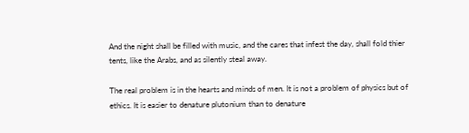And the night shall be filled with music, and the cares that infest the day, shall fold thier tents, like the Arabs, and as silently steal away.

The real problem is in the hearts and minds of men. It is not a problem of physics but of ethics. It is easier to denature plutonium than to denature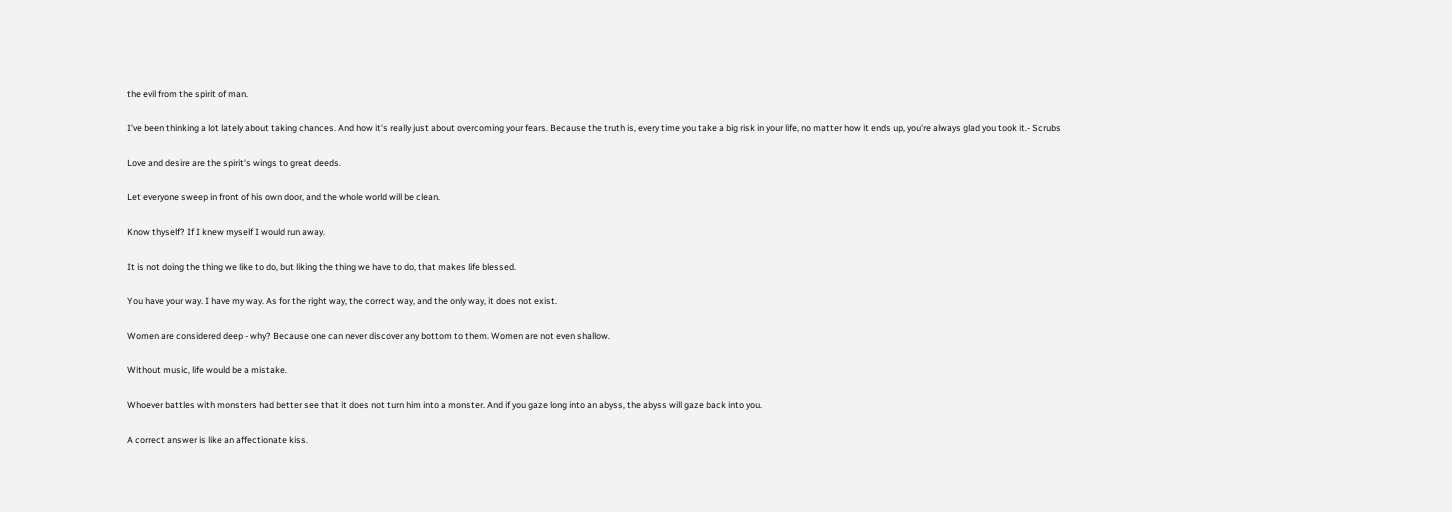the evil from the spirit of man.

I've been thinking a lot lately about taking chances. And how it's really just about overcoming your fears. Because the truth is, every time you take a big risk in your life, no matter how it ends up, you're always glad you took it.- Scrubs

Love and desire are the spirit's wings to great deeds.

Let everyone sweep in front of his own door, and the whole world will be clean.

Know thyself? If I knew myself I would run away.

It is not doing the thing we like to do, but liking the thing we have to do, that makes life blessed.

You have your way. I have my way. As for the right way, the correct way, and the only way, it does not exist.

Women are considered deep - why? Because one can never discover any bottom to them. Women are not even shallow.

Without music, life would be a mistake.

Whoever battles with monsters had better see that it does not turn him into a monster. And if you gaze long into an abyss, the abyss will gaze back into you.

A correct answer is like an affectionate kiss.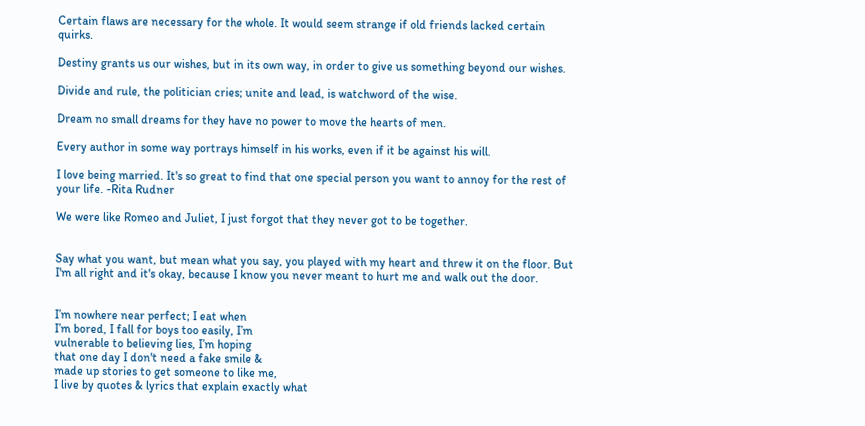Certain flaws are necessary for the whole. It would seem strange if old friends lacked certain quirks.

Destiny grants us our wishes, but in its own way, in order to give us something beyond our wishes.

Divide and rule, the politician cries; unite and lead, is watchword of the wise.

Dream no small dreams for they have no power to move the hearts of men.

Every author in some way portrays himself in his works, even if it be against his will.

I love being married. It's so great to find that one special person you want to annoy for the rest of your life. -Rita Rudner

We were like Romeo and Juliet, I just forgot that they never got to be together.


Say what you want, but mean what you say, you played with my heart and threw it on the floor. But I'm all right and it's okay, because I know you never meant to hurt me and walk out the door.


I’m nowhere near perfect; I eat when
I’m bored, I fall for boys too easily, I’m
vulnerable to believing lies, I’m hoping
that one day I don't need a fake smile &
made up stories to get someone to like me,
I live by quotes & lyrics that explain exactly what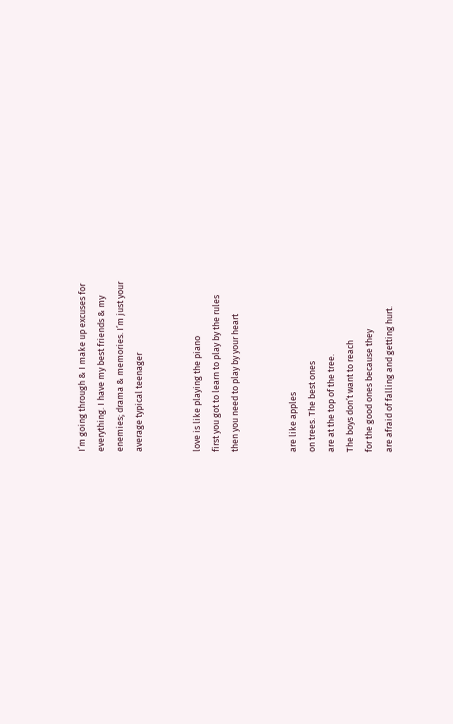I’m going through & I make up excuses for
everything. I have my best friends & my
enemies; drama & memories. I’m just your
average typical teenager


love is like playing the piano
first you got to learn to play by the rules
then you need to play by your heart


are like apples
on trees. The best ones
are at the top of the tree.
The boys don’t want to reach
for the good ones because they
are afraid of falling and getting hurt.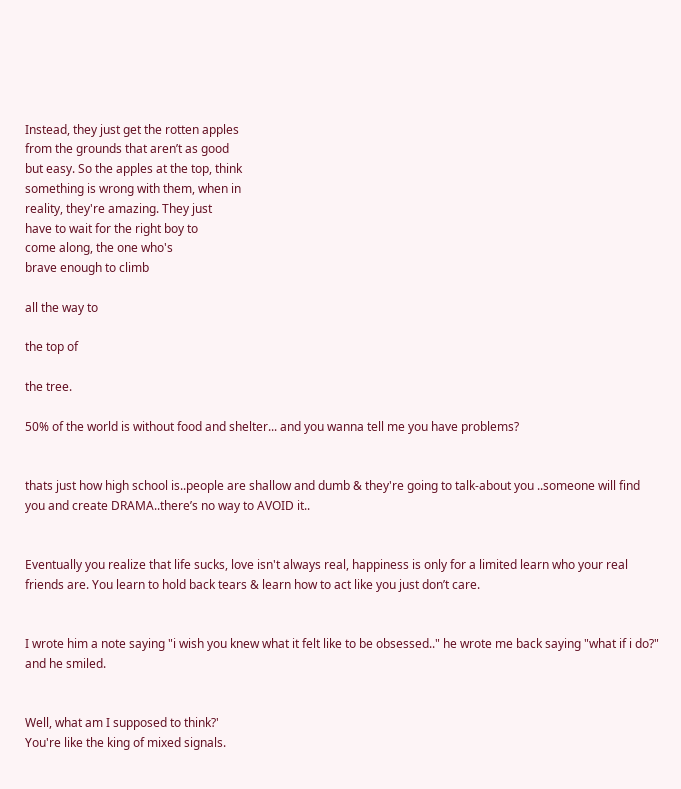Instead, they just get the rotten apples
from the grounds that aren’t as good
but easy. So the apples at the top, think
something is wrong with them, when in
reality, they're amazing. They just
have to wait for the right boy to
come along, the one who's
brave enough to climb

all the way to

the top of

the tree.

50% of the world is without food and shelter... and you wanna tell me you have problems?


thats just how high school is..people are shallow and dumb & they're going to talk-about you ..someone will find you and create DRAMA..there’s no way to AVOID it..


Eventually you realize that life sucks, love isn't always real, happiness is only for a limited learn who your real friends are. You learn to hold back tears & learn how to act like you just don’t care.


I wrote him a note saying "i wish you knew what it felt like to be obsessed.." he wrote me back saying "what if i do?" and he smiled.


Well, what am I supposed to think?'
You're like the king of mixed signals.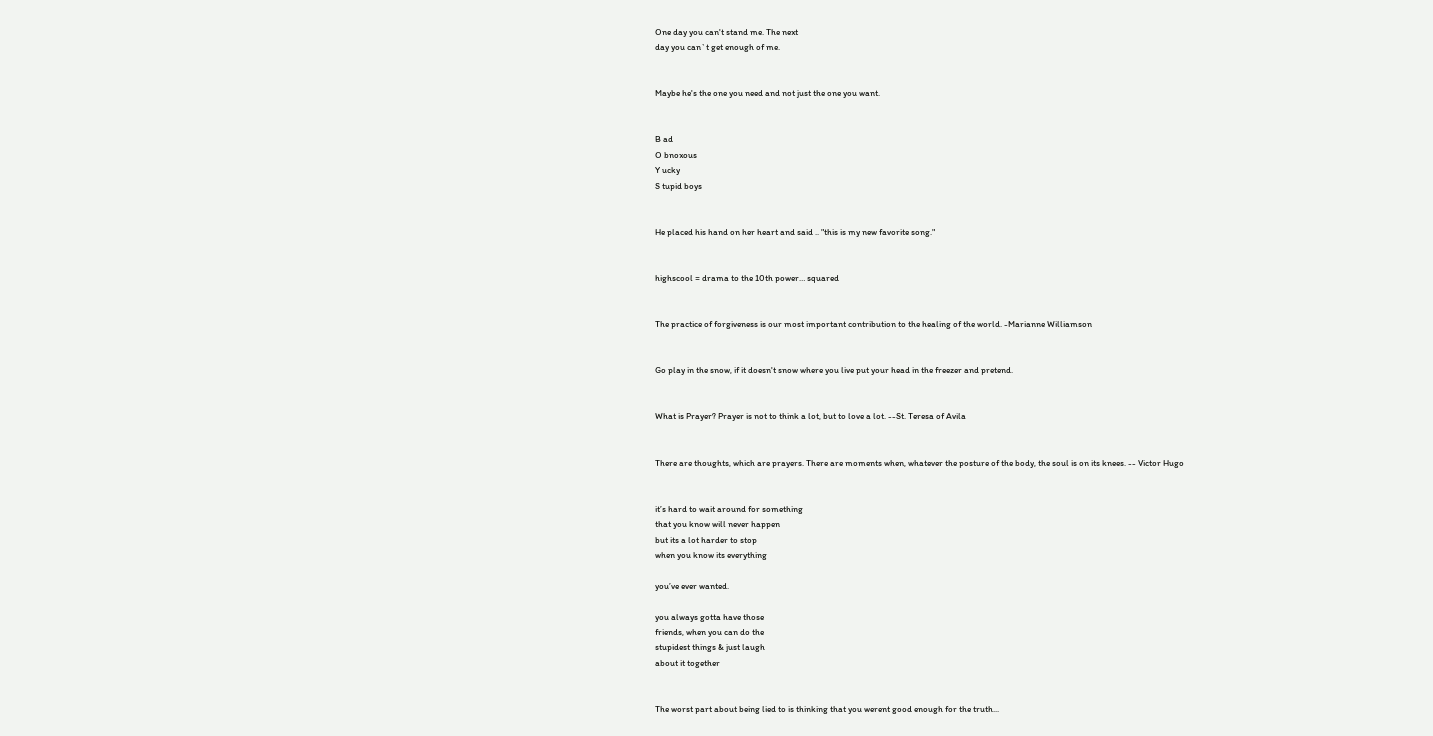One day you can't stand me. The next
day you can`t get enough of me.


Maybe he's the one you need and not just the one you want.


B ad
O bnoxous
Y ucky
S tupid boys


He placed his hand on her heart and said .. "this is my new favorite song."


highscool = drama to the 10th power… squared


The practice of forgiveness is our most important contribution to the healing of the world. -Marianne Williamson


Go play in the snow, if it doesn't snow where you live put your head in the freezer and pretend.


What is Prayer? Prayer is not to think a lot, but to love a lot. --St. Teresa of Avila


There are thoughts, which are prayers. There are moments when, whatever the posture of the body, the soul is on its knees. -- Victor Hugo


it’s hard to wait around for something
that you know will never happen
but its a lot harder to stop
when you know its everything

you’ve ever wanted.

you always gotta have those
friends, when you can do the
stupidest things & just laugh
about it together


The worst part about being lied to is thinking that you werent good enough for the truth...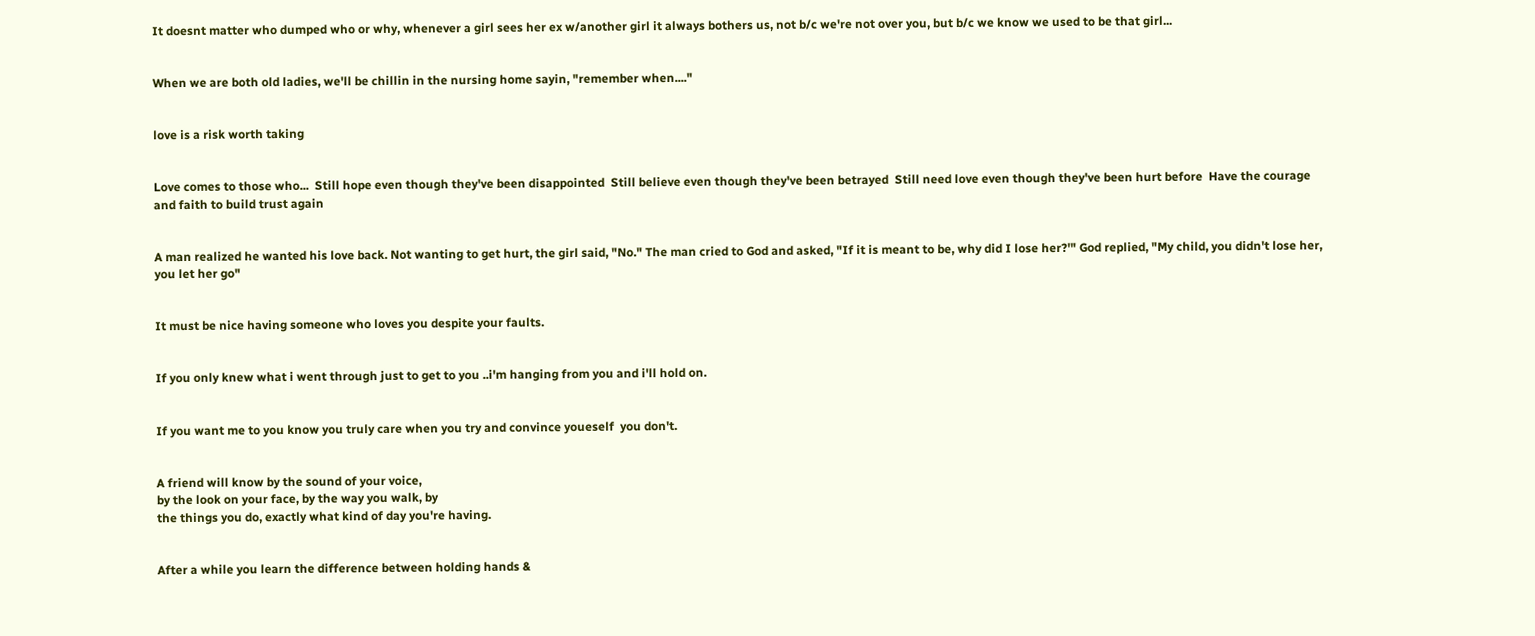It doesnt matter who dumped who or why, whenever a girl sees her ex w/another girl it always bothers us, not b/c we're not over you, but b/c we know we used to be that girl...


When we are both old ladies, we'll be chillin in the nursing home sayin, "remember when...."


love is a risk worth taking


Love comes to those who...  Still hope even though they've been disappointed  Still believe even though they've been betrayed  Still need love even though they've been hurt before  Have the courage and faith to build trust again


A man realized he wanted his love back. Not wanting to get hurt, the girl said, "No." The man cried to God and asked, "If it is meant to be, why did I lose her?'" God replied, "My child, you didn't lose her, you let her go"


It must be nice having someone who loves you despite your faults.


If you only knew what i went through just to get to you ..i'm hanging from you and i'll hold on.


If you want me to you know you truly care when you try and convince youeself  you don't.


A friend will know by the sound of your voice,
by the look on your face, by the way you walk, by
the things you do, exactly what kind of day you're having.


After a while you learn the difference between holding hands &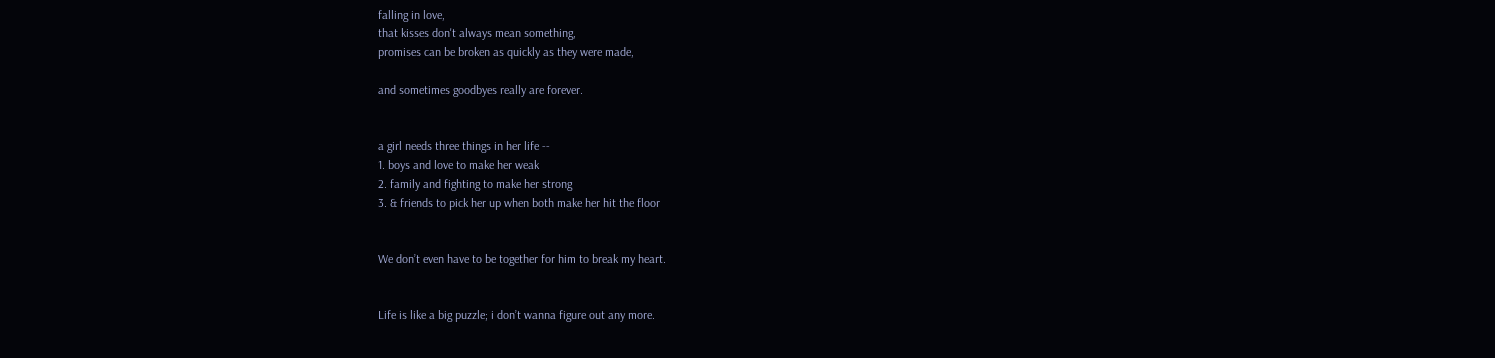falling in love,
that kisses don't always mean something,
promises can be broken as quickly as they were made,

and sometimes goodbyes really are forever.


a girl needs three things in her life --
1. boys and love to make her weak
2. family and fighting to make her strong
3. & friends to pick her up when both make her hit the floor


We don’t even have to be together for him to break my heart.


Life is like a big puzzle; i don’t wanna figure out any more.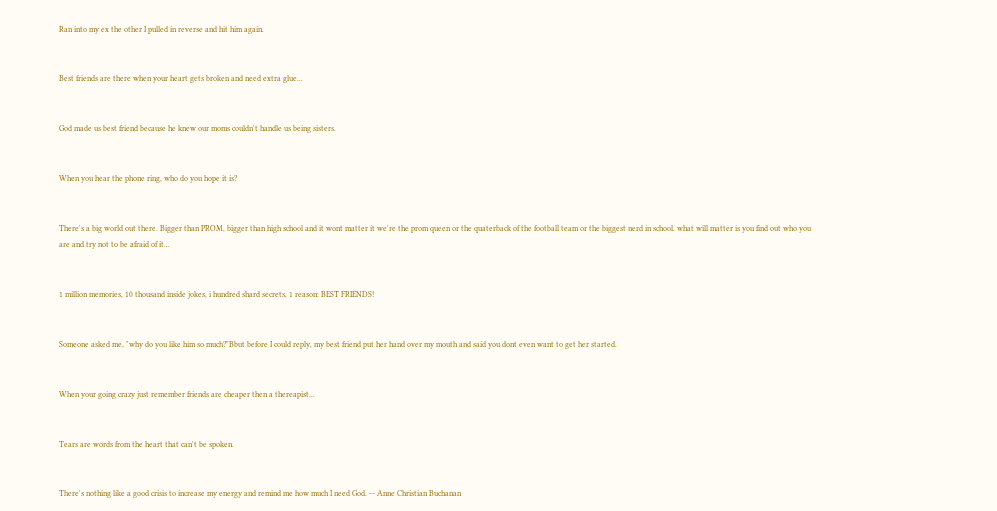Ran into my ex the other I pulled in reverse and hit him again.


Best friends are there when your heart gets broken and need extra glue...


God made us best friend because he knew our moms couldn't handle us being sisters.


When you hear the phone ring, who do you hope it is?


There's a big world out there. Bigger than PROM, bigger than high school and it wont matter it we're the prom queen or the quaterback of the football team or the biggest nerd in school. what will matter is you find out who you are and try not to be afraid of it...


1 million memories, 10 thousand inside jokes, i hundred shard secrets, 1 reason: BEST FRIENDS!


Someone asked me, "why do you like him so much?"Bbut before I could reply, my best friend put her hand over my mouth and said you dont even want to get her started.


When your going crazy just remember friends are cheaper then a thereapist...


Tears are words from the heart that can't be spoken.


There's nothing like a good crisis to increase my energy and remind me how much I need God. -- Anne Christian Buchanan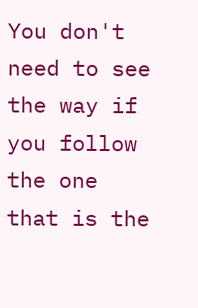You don't need to see the way if you follow the one that is the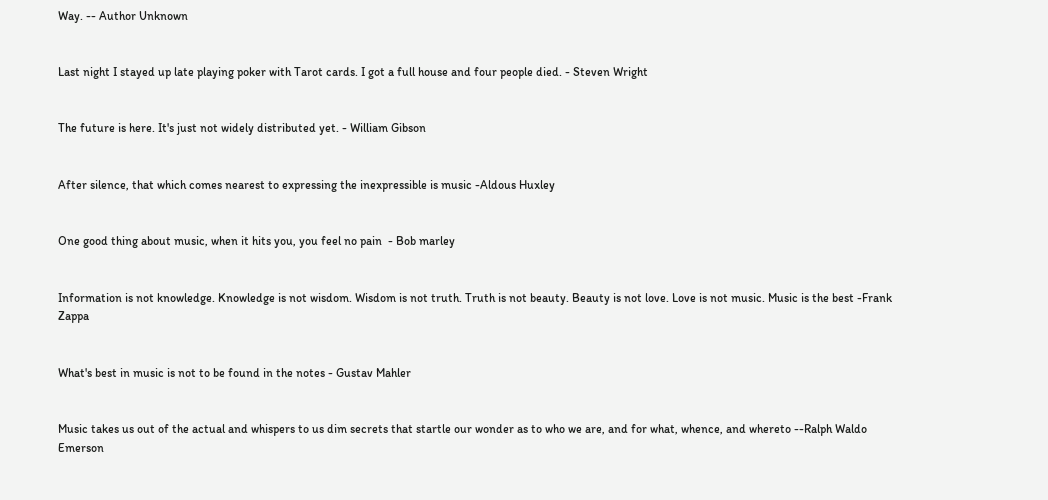Way. -- Author Unknown


Last night I stayed up late playing poker with Tarot cards. I got a full house and four people died. - Steven Wright


The future is here. It's just not widely distributed yet. - William Gibson


After silence, that which comes nearest to expressing the inexpressible is music -Aldous Huxley


One good thing about music, when it hits you, you feel no pain  - Bob marley


Information is not knowledge. Knowledge is not wisdom. Wisdom is not truth. Truth is not beauty. Beauty is not love. Love is not music. Music is the best -Frank Zappa


What's best in music is not to be found in the notes - Gustav Mahler


Music takes us out of the actual and whispers to us dim secrets that startle our wonder as to who we are, and for what, whence, and whereto --Ralph Waldo Emerson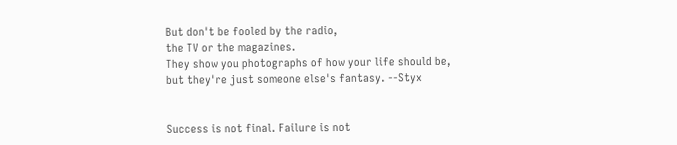But don't be fooled by the radio,
the TV or the magazines.
They show you photographs of how your life should be,
but they're just someone else's fantasy. --Styx


Success is not final. Failure is not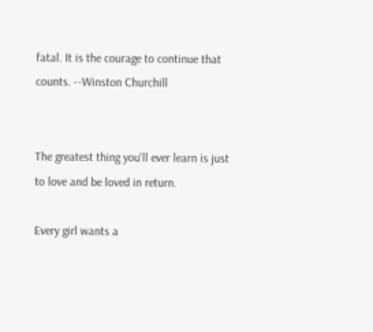fatal. It is the courage to continue that counts. --Winston Churchill


The greatest thing you'll ever learn is just to love and be loved in return.

Every girl wants a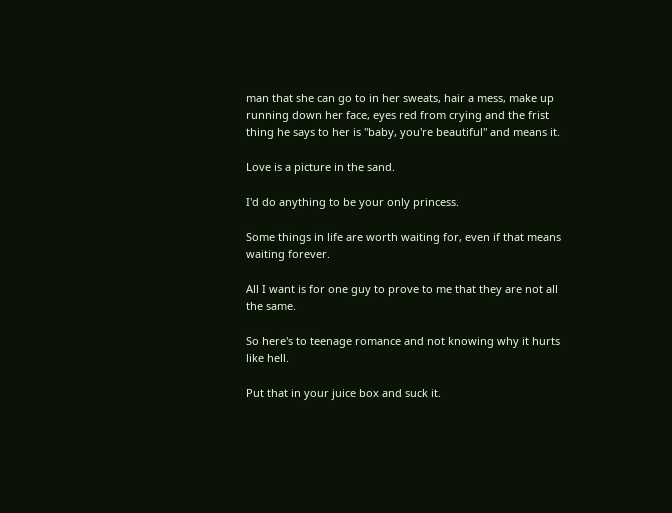man that she can go to in her sweats, hair a mess, make up running down her face, eyes red from crying and the frist thing he says to her is "baby, you're beautiful" and means it.

Love is a picture in the sand.

I'd do anything to be your only princess.

Some things in life are worth waiting for, even if that means waiting forever.

All I want is for one guy to prove to me that they are not all the same.

So here's to teenage romance and not knowing why it hurts like hell.

Put that in your juice box and suck it.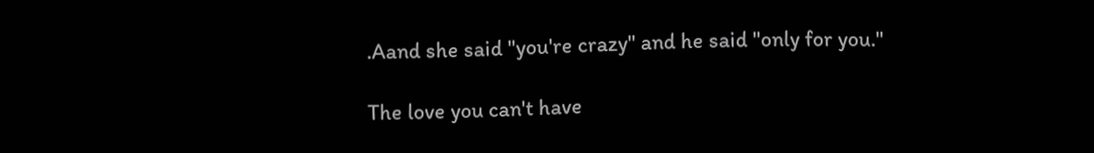.Aand she said "you're crazy" and he said "only for you."

The love you can't have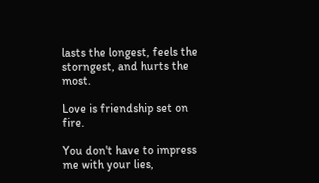lasts the longest, feels the storngest, and hurts the most.

Love is friendship set on fire.

You don't have to impress me with your lies,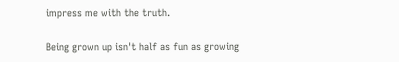impress me with the truth.

Being grown up isn't half as fun as growing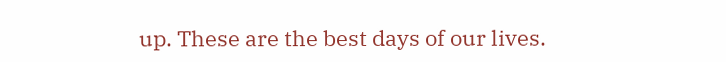up. These are the best days of our lives.